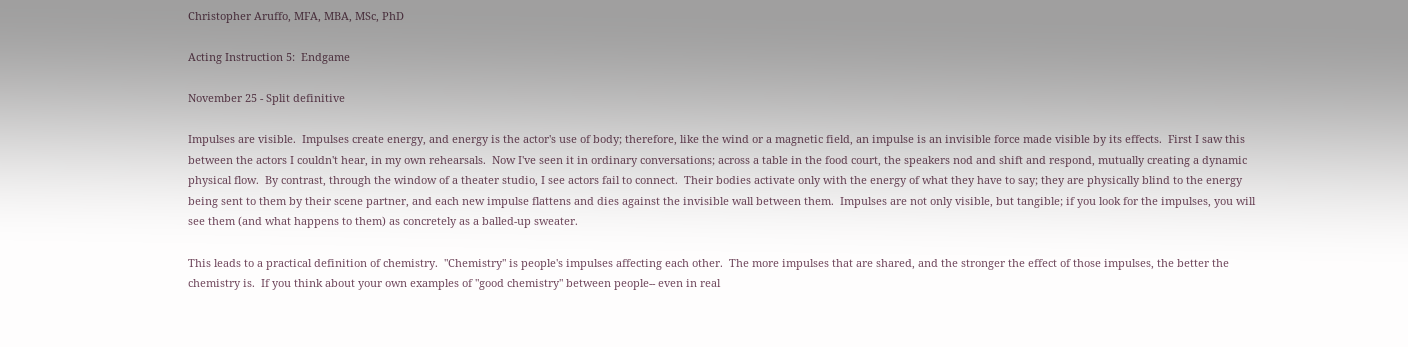Christopher Aruffo, MFA, MBA, MSc, PhD

Acting Instruction 5:  Endgame

November 25 - Split definitive

Impulses are visible.  Impulses create energy, and energy is the actor's use of body; therefore, like the wind or a magnetic field, an impulse is an invisible force made visible by its effects.  First I saw this between the actors I couldn't hear, in my own rehearsals.  Now I've seen it in ordinary conversations; across a table in the food court, the speakers nod and shift and respond, mutually creating a dynamic physical flow.  By contrast, through the window of a theater studio, I see actors fail to connect.  Their bodies activate only with the energy of what they have to say; they are physically blind to the energy being sent to them by their scene partner, and each new impulse flattens and dies against the invisible wall between them.  Impulses are not only visible, but tangible; if you look for the impulses, you will see them (and what happens to them) as concretely as a balled-up sweater.

This leads to a practical definition of chemistry.  "Chemistry" is people's impulses affecting each other.  The more impulses that are shared, and the stronger the effect of those impulses, the better the chemistry is.  If you think about your own examples of "good chemistry" between people-- even in real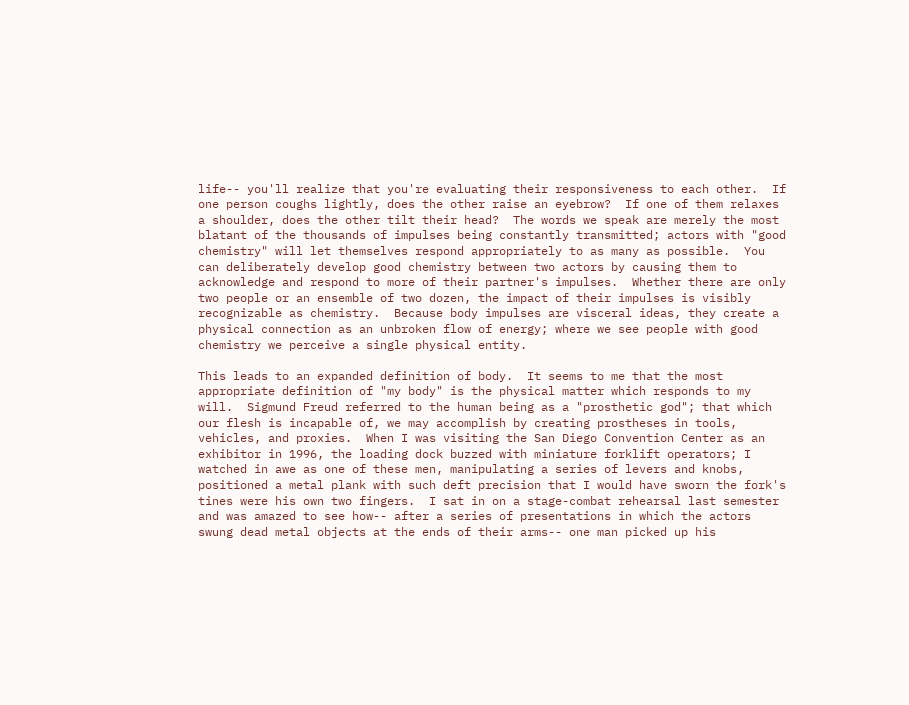life-- you'll realize that you're evaluating their responsiveness to each other.  If one person coughs lightly, does the other raise an eyebrow?  If one of them relaxes a shoulder, does the other tilt their head?  The words we speak are merely the most blatant of the thousands of impulses being constantly transmitted; actors with "good chemistry" will let themselves respond appropriately to as many as possible.  You can deliberately develop good chemistry between two actors by causing them to acknowledge and respond to more of their partner's impulses.  Whether there are only two people or an ensemble of two dozen, the impact of their impulses is visibly recognizable as chemistry.  Because body impulses are visceral ideas, they create a physical connection as an unbroken flow of energy; where we see people with good chemistry we perceive a single physical entity.

This leads to an expanded definition of body.  It seems to me that the most appropriate definition of "my body" is the physical matter which responds to my will.  Sigmund Freud referred to the human being as a "prosthetic god"; that which our flesh is incapable of, we may accomplish by creating prostheses in tools, vehicles, and proxies.  When I was visiting the San Diego Convention Center as an exhibitor in 1996, the loading dock buzzed with miniature forklift operators; I watched in awe as one of these men, manipulating a series of levers and knobs, positioned a metal plank with such deft precision that I would have sworn the fork's tines were his own two fingers.  I sat in on a stage-combat rehearsal last semester and was amazed to see how-- after a series of presentations in which the actors swung dead metal objects at the ends of their arms-- one man picked up his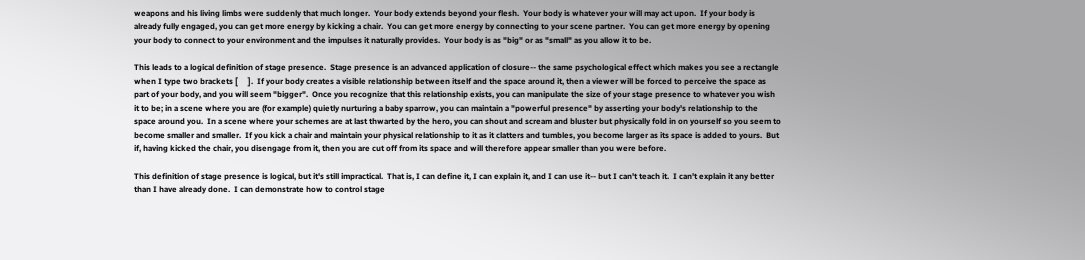weapons and his living limbs were suddenly that much longer.  Your body extends beyond your flesh.  Your body is whatever your will may act upon.  If your body is already fully engaged, you can get more energy by kicking a chair.  You can get more energy by connecting to your scene partner.  You can get more energy by opening your body to connect to your environment and the impulses it naturally provides.  Your body is as "big" or as "small" as you allow it to be.

This leads to a logical definition of stage presence.  Stage presence is an advanced application of closure-- the same psychological effect which makes you see a rectangle when I type two brackets [     ].  If your body creates a visible relationship between itself and the space around it, then a viewer will be forced to perceive the space as part of your body, and you will seem "bigger".  Once you recognize that this relationship exists, you can manipulate the size of your stage presence to whatever you wish it to be; in a scene where you are (for example) quietly nurturing a baby sparrow, you can maintain a "powerful presence" by asserting your body's relationship to the space around you.  In a scene where your schemes are at last thwarted by the hero, you can shout and scream and bluster but physically fold in on yourself so you seem to become smaller and smaller.  If you kick a chair and maintain your physical relationship to it as it clatters and tumbles, you become larger as its space is added to yours.  But if, having kicked the chair, you disengage from it, then you are cut off from its space and will therefore appear smaller than you were before.

This definition of stage presence is logical, but it's still impractical.  That is, I can define it, I can explain it, and I can use it-- but I can't teach it.  I can't explain it any better than I have already done.  I can demonstrate how to control stage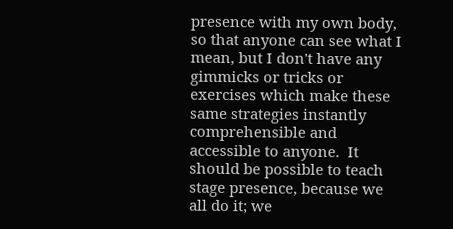presence with my own body, so that anyone can see what I mean, but I don't have any gimmicks or tricks or exercises which make these same strategies instantly comprehensible and accessible to anyone.  It should be possible to teach stage presence, because we all do it; we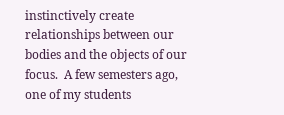instinctively create relationships between our bodies and the objects of our focus.  A few semesters ago, one of my students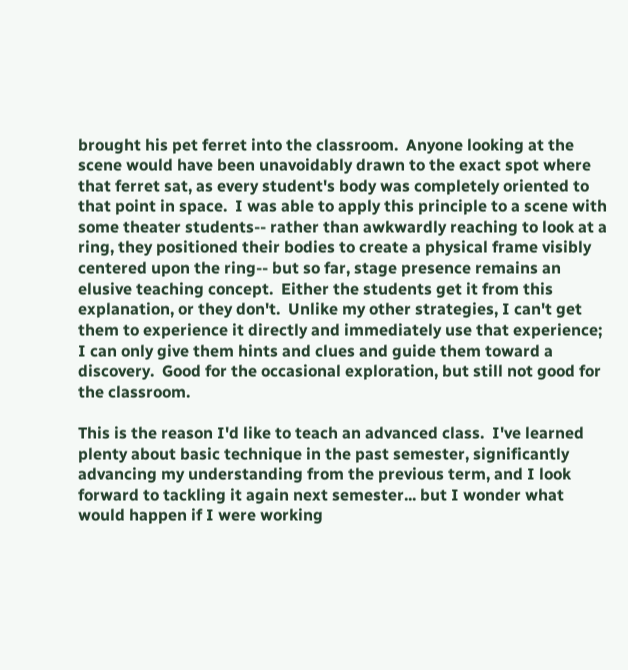brought his pet ferret into the classroom.  Anyone looking at the scene would have been unavoidably drawn to the exact spot where that ferret sat, as every student's body was completely oriented to that point in space.  I was able to apply this principle to a scene with some theater students-- rather than awkwardly reaching to look at a ring, they positioned their bodies to create a physical frame visibly centered upon the ring-- but so far, stage presence remains an elusive teaching concept.  Either the students get it from this explanation, or they don't.  Unlike my other strategies, I can't get them to experience it directly and immediately use that experience; I can only give them hints and clues and guide them toward a discovery.  Good for the occasional exploration, but still not good for the classroom.

This is the reason I'd like to teach an advanced class.  I've learned plenty about basic technique in the past semester, significantly advancing my understanding from the previous term, and I look forward to tackling it again next semester... but I wonder what would happen if I were working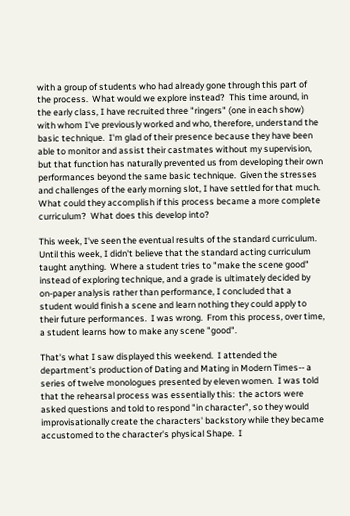with a group of students who had already gone through this part of the process.  What would we explore instead?  This time around, in the early class, I have recruited three "ringers" (one in each show) with whom I've previously worked and who, therefore, understand the basic technique.  I'm glad of their presence because they have been able to monitor and assist their castmates without my supervision, but that function has naturally prevented us from developing their own performances beyond the same basic technique.  Given the stresses and challenges of the early morning slot, I have settled for that much.  What could they accomplish if this process became a more complete curriculum?  What does this develop into?

This week, I've seen the eventual results of the standard curriculum.  Until this week, I didn't believe that the standard acting curriculum taught anything.  Where a student tries to "make the scene good" instead of exploring technique, and a grade is ultimately decided by on-paper analysis rather than performance, I concluded that a student would finish a scene and learn nothing they could apply to their future performances.  I was wrong.  From this process, over time, a student learns how to make any scene "good".

That's what I saw displayed this weekend.  I attended the department's production of Dating and Mating in Modern Times-- a series of twelve monologues presented by eleven women.  I was told that the rehearsal process was essentially this:  the actors were asked questions and told to respond "in character", so they would improvisationally create the characters' backstory while they became accustomed to the character's physical Shape.  I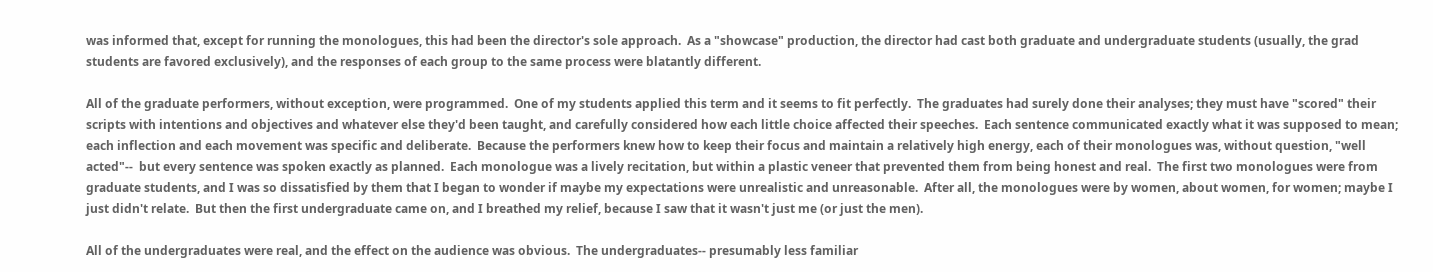was informed that, except for running the monologues, this had been the director's sole approach.  As a "showcase" production, the director had cast both graduate and undergraduate students (usually, the grad students are favored exclusively), and the responses of each group to the same process were blatantly different.

All of the graduate performers, without exception, were programmed.  One of my students applied this term and it seems to fit perfectly.  The graduates had surely done their analyses; they must have "scored" their scripts with intentions and objectives and whatever else they'd been taught, and carefully considered how each little choice affected their speeches.  Each sentence communicated exactly what it was supposed to mean; each inflection and each movement was specific and deliberate.  Because the performers knew how to keep their focus and maintain a relatively high energy, each of their monologues was, without question, "well acted"--  but every sentence was spoken exactly as planned.  Each monologue was a lively recitation, but within a plastic veneer that prevented them from being honest and real.  The first two monologues were from graduate students, and I was so dissatisfied by them that I began to wonder if maybe my expectations were unrealistic and unreasonable.  After all, the monologues were by women, about women, for women; maybe I just didn't relate.  But then the first undergraduate came on, and I breathed my relief, because I saw that it wasn't just me (or just the men).

All of the undergraduates were real, and the effect on the audience was obvious.  The undergraduates-- presumably less familiar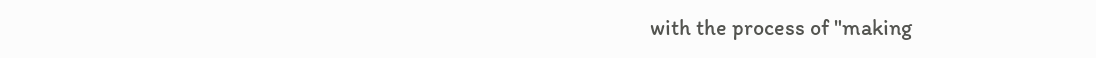with the process of "making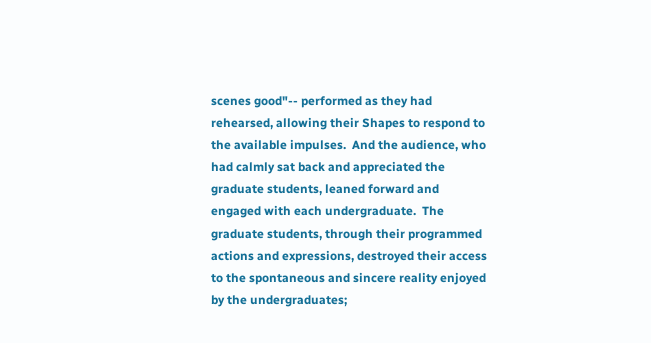scenes good"-- performed as they had rehearsed, allowing their Shapes to respond to the available impulses.  And the audience, who had calmly sat back and appreciated the graduate students, leaned forward and engaged with each undergraduate.  The graduate students, through their programmed actions and expressions, destroyed their access to the spontaneous and sincere reality enjoyed by the undergraduates;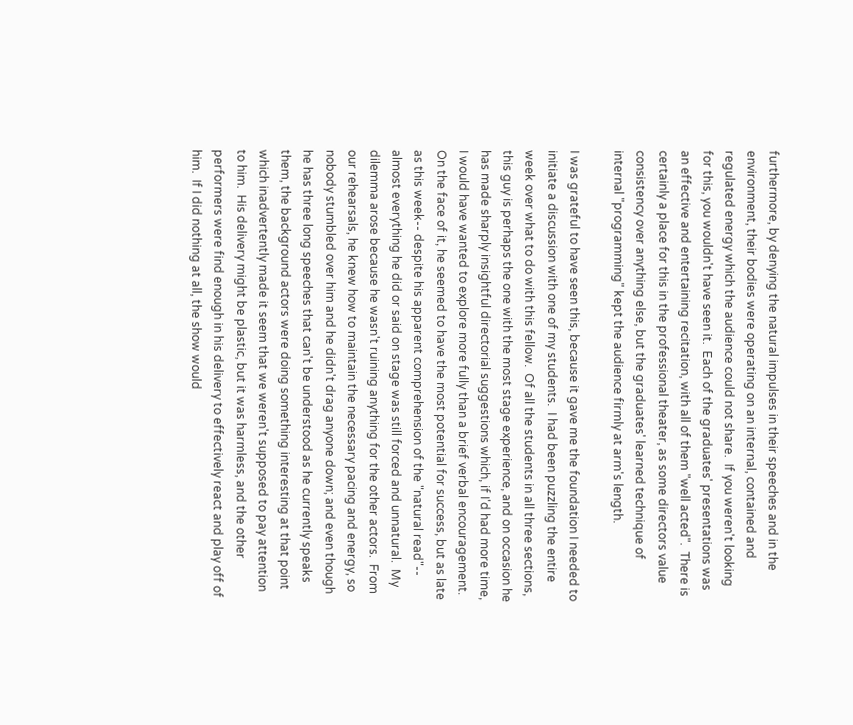furthermore, by denying the natural impulses in their speeches and in the environment, their bodies were operating on an internal, contained and regulated energy which the audience could not share.  If you weren't looking for this, you wouldn't have seen it.  Each of the graduates' presentations was an effective and entertaining recitation, with all of them "well acted".  There is certainly a place for this in the professional theater, as some directors value consistency over anything else, but the graduates' learned technique of internal "programming" kept the audience firmly at arm's length.

I was grateful to have seen this, because it gave me the foundation I needed to initiate a discussion with one of my students.  I had been puzzling the entire week over what to do with this fellow.  Of all the students in all three sections, this guy is perhaps the one with the most stage experience, and on occasion he has made sharply insightful directorial suggestions which, if I'd had more time, I would have wanted to explore more fully than a brief verbal encouragement.  On the face of it, he seemed to have the most potential for success, but as late as this week-- despite his apparent comprehension of the "natural read"-- almost everything he did or said on stage was still forced and unnatural.  My dilemma arose because he wasn't ruining anything for the other actors.  From our rehearsals, he knew how to maintain the necessary pacing and energy, so nobody stumbled over him and he didn't drag anyone down; and even though he has three long speeches that can't be understood as he currently speaks them, the background actors were doing something interesting at that point which inadvertently made it seem that we weren't supposed to pay attention to him.  His delivery might be plastic, but it was harmless, and the other performers were find enough in his delivery to effectively react and play off of him.  If I did nothing at all, the show would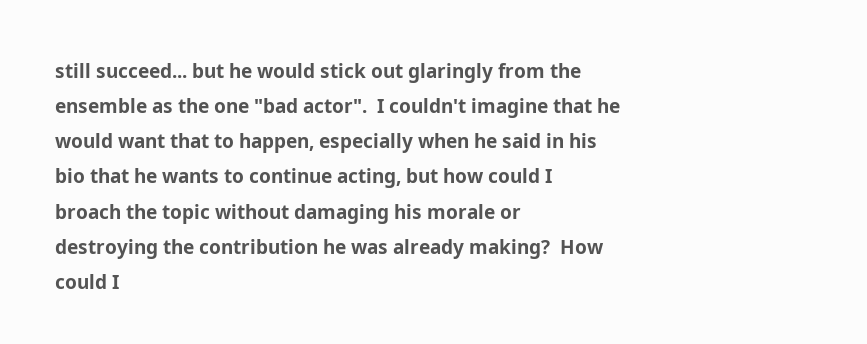still succeed... but he would stick out glaringly from the ensemble as the one "bad actor".  I couldn't imagine that he would want that to happen, especially when he said in his bio that he wants to continue acting, but how could I broach the topic without damaging his morale or destroying the contribution he was already making?  How could I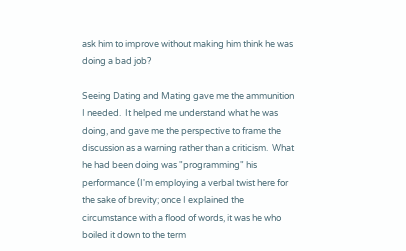ask him to improve without making him think he was doing a bad job?

Seeing Dating and Mating gave me the ammunition I needed.  It helped me understand what he was doing, and gave me the perspective to frame the discussion as a warning rather than a criticism.  What he had been doing was "programming" his performance (I'm employing a verbal twist here for the sake of brevity; once I explained the circumstance with a flood of words, it was he who boiled it down to the term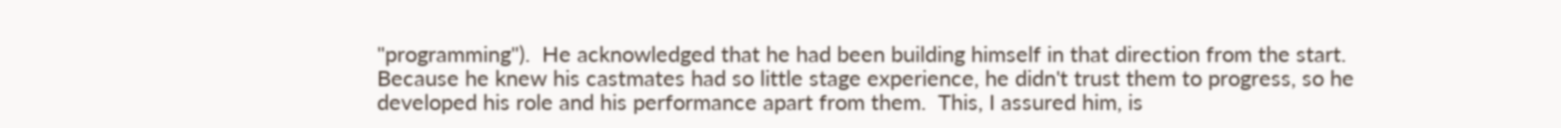"programming").  He acknowledged that he had been building himself in that direction from the start.  Because he knew his castmates had so little stage experience, he didn't trust them to progress, so he developed his role and his performance apart from them.  This, I assured him, is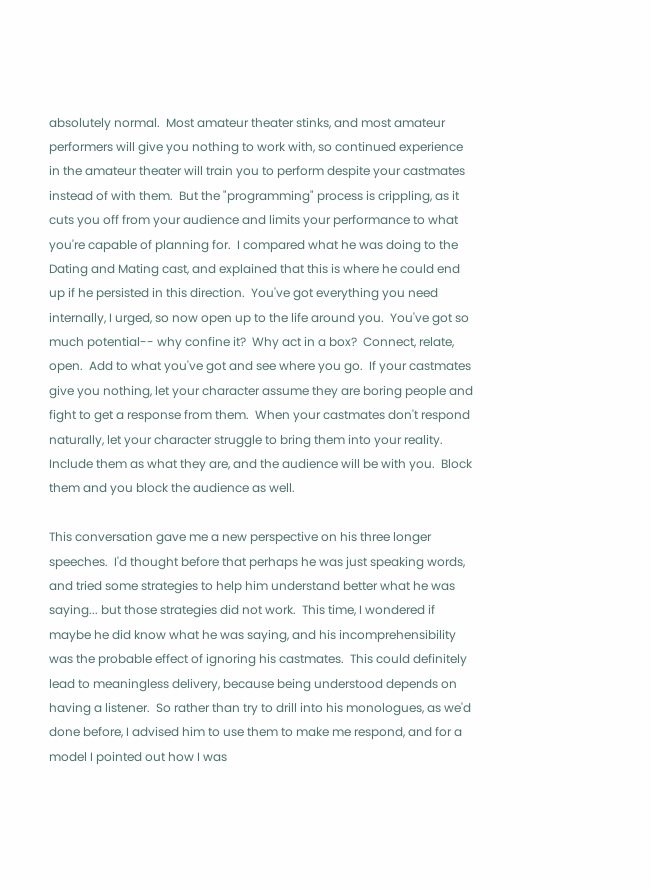absolutely normal.  Most amateur theater stinks, and most amateur performers will give you nothing to work with, so continued experience in the amateur theater will train you to perform despite your castmates instead of with them.  But the "programming" process is crippling, as it cuts you off from your audience and limits your performance to what you're capable of planning for.  I compared what he was doing to the Dating and Mating cast, and explained that this is where he could end up if he persisted in this direction.  You've got everything you need internally, I urged, so now open up to the life around you.  You've got so much potential-- why confine it?  Why act in a box?  Connect, relate, open.  Add to what you've got and see where you go.  If your castmates give you nothing, let your character assume they are boring people and fight to get a response from them.  When your castmates don't respond naturally, let your character struggle to bring them into your reality.  Include them as what they are, and the audience will be with you.  Block them and you block the audience as well.

This conversation gave me a new perspective on his three longer speeches.  I'd thought before that perhaps he was just speaking words, and tried some strategies to help him understand better what he was saying... but those strategies did not work.  This time, I wondered if maybe he did know what he was saying, and his incomprehensibility was the probable effect of ignoring his castmates.  This could definitely lead to meaningless delivery, because being understood depends on having a listener.  So rather than try to drill into his monologues, as we'd done before, I advised him to use them to make me respond, and for a model I pointed out how I was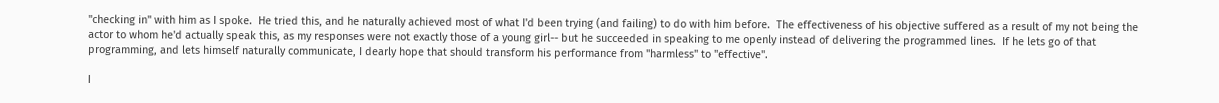"checking in" with him as I spoke.  He tried this, and he naturally achieved most of what I'd been trying (and failing) to do with him before.  The effectiveness of his objective suffered as a result of my not being the actor to whom he'd actually speak this, as my responses were not exactly those of a young girl-- but he succeeded in speaking to me openly instead of delivering the programmed lines.  If he lets go of that programming, and lets himself naturally communicate, I dearly hope that should transform his performance from "harmless" to "effective".

I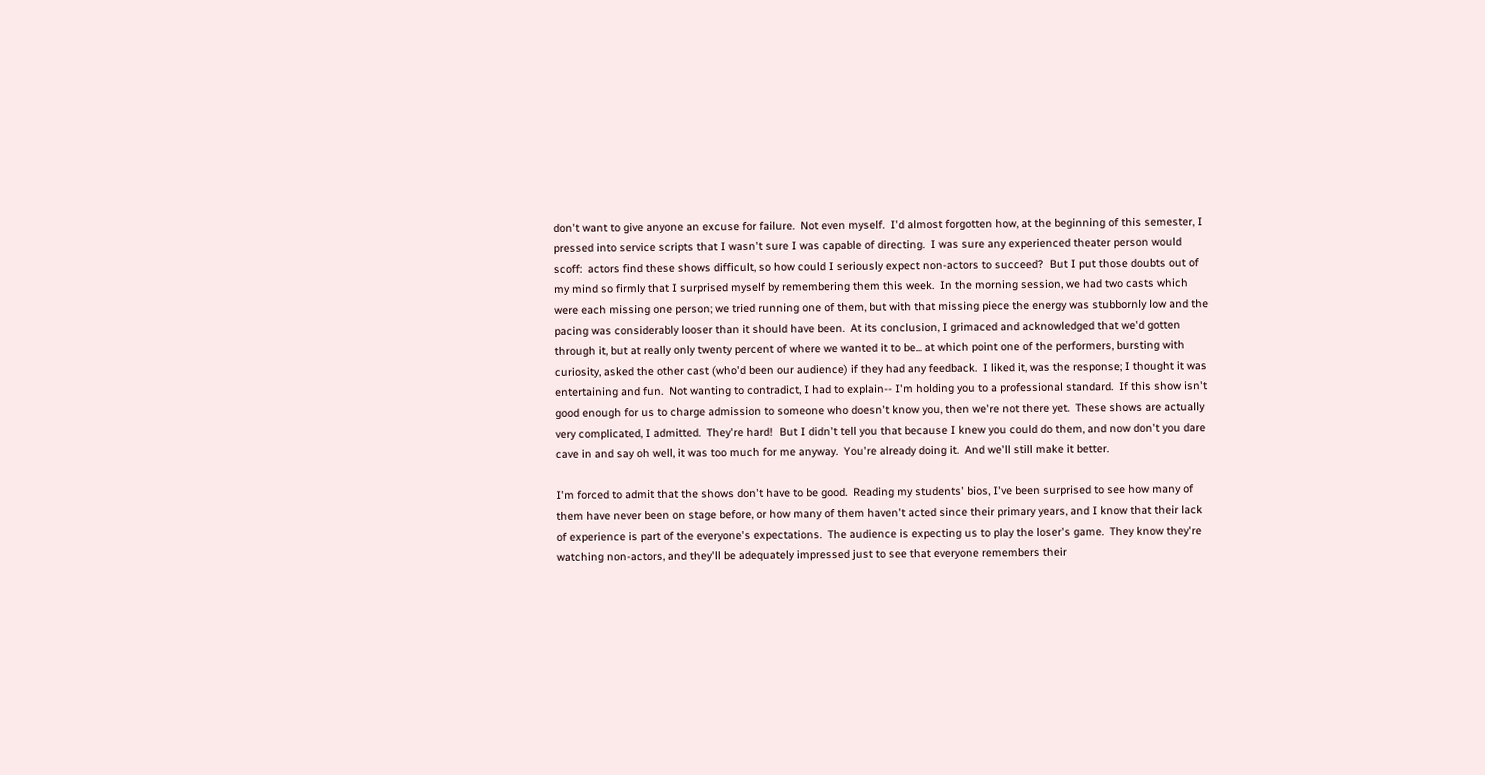don't want to give anyone an excuse for failure.  Not even myself.  I'd almost forgotten how, at the beginning of this semester, I pressed into service scripts that I wasn't sure I was capable of directing.  I was sure any experienced theater person would scoff:  actors find these shows difficult, so how could I seriously expect non-actors to succeed?  But I put those doubts out of my mind so firmly that I surprised myself by remembering them this week.  In the morning session, we had two casts which were each missing one person; we tried running one of them, but with that missing piece the energy was stubbornly low and the pacing was considerably looser than it should have been.  At its conclusion, I grimaced and acknowledged that we'd gotten through it, but at really only twenty percent of where we wanted it to be... at which point one of the performers, bursting with curiosity, asked the other cast (who'd been our audience) if they had any feedback.  I liked it, was the response; I thought it was entertaining and fun.  Not wanting to contradict, I had to explain-- I'm holding you to a professional standard.  If this show isn't good enough for us to charge admission to someone who doesn't know you, then we're not there yet.  These shows are actually very complicated, I admitted.  They're hard!  But I didn't tell you that because I knew you could do them, and now don't you dare cave in and say oh well, it was too much for me anyway.  You're already doing it.  And we'll still make it better.

I'm forced to admit that the shows don't have to be good.  Reading my students' bios, I've been surprised to see how many of them have never been on stage before, or how many of them haven't acted since their primary years, and I know that their lack of experience is part of the everyone's expectations.  The audience is expecting us to play the loser's game.  They know they're watching non-actors, and they'll be adequately impressed just to see that everyone remembers their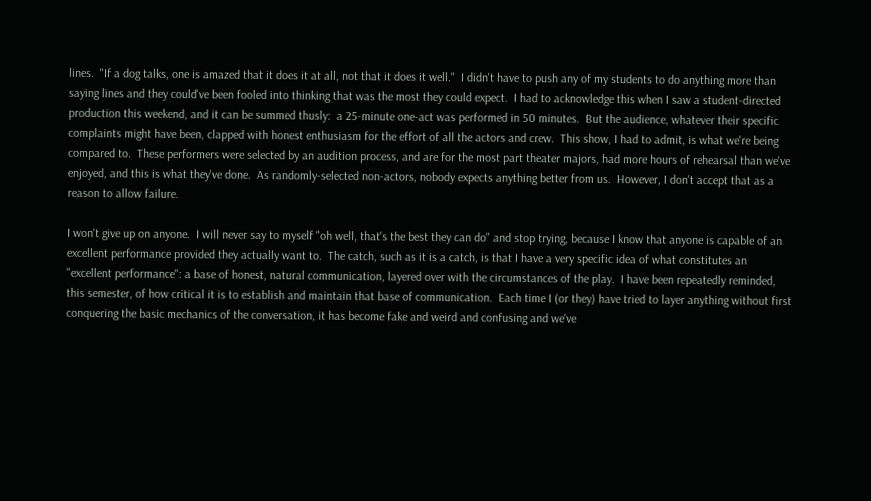lines.  "If a dog talks, one is amazed that it does it at all, not that it does it well."  I didn't have to push any of my students to do anything more than saying lines and they could've been fooled into thinking that was the most they could expect.  I had to acknowledge this when I saw a student-directed production this weekend, and it can be summed thusly:  a 25-minute one-act was performed in 50 minutes.  But the audience, whatever their specific complaints might have been, clapped with honest enthusiasm for the effort of all the actors and crew.  This show, I had to admit, is what we're being compared to.  These performers were selected by an audition process, and are for the most part theater majors, had more hours of rehearsal than we've enjoyed, and this is what they've done.  As randomly-selected non-actors, nobody expects anything better from us.  However, I don't accept that as a reason to allow failure.

I won't give up on anyone.  I will never say to myself "oh well, that's the best they can do" and stop trying, because I know that anyone is capable of an excellent performance provided they actually want to.  The catch, such as it is a catch, is that I have a very specific idea of what constitutes an "excellent performance": a base of honest, natural communication, layered over with the circumstances of the play.  I have been repeatedly reminded, this semester, of how critical it is to establish and maintain that base of communication.  Each time I (or they) have tried to layer anything without first conquering the basic mechanics of the conversation, it has become fake and weird and confusing and we've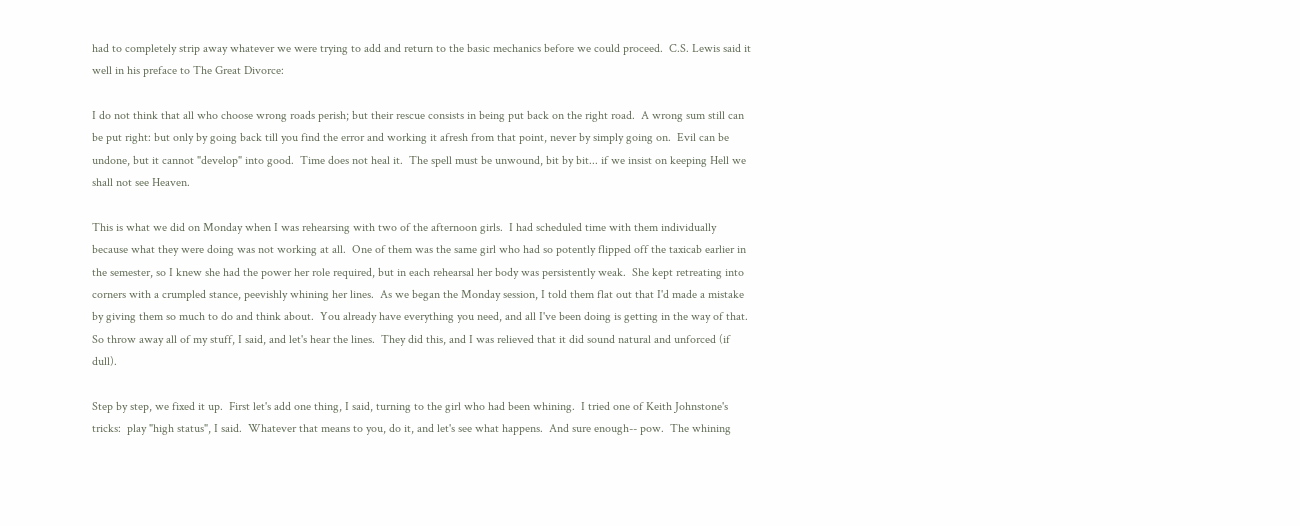had to completely strip away whatever we were trying to add and return to the basic mechanics before we could proceed.  C.S. Lewis said it well in his preface to The Great Divorce:

I do not think that all who choose wrong roads perish; but their rescue consists in being put back on the right road.  A wrong sum still can be put right: but only by going back till you find the error and working it afresh from that point, never by simply going on.  Evil can be undone, but it cannot "develop" into good.  Time does not heal it.  The spell must be unwound, bit by bit... if we insist on keeping Hell we shall not see Heaven.

This is what we did on Monday when I was rehearsing with two of the afternoon girls.  I had scheduled time with them individually because what they were doing was not working at all.  One of them was the same girl who had so potently flipped off the taxicab earlier in the semester, so I knew she had the power her role required, but in each rehearsal her body was persistently weak.  She kept retreating into corners with a crumpled stance, peevishly whining her lines.  As we began the Monday session, I told them flat out that I'd made a mistake by giving them so much to do and think about.  You already have everything you need, and all I've been doing is getting in the way of that.  So throw away all of my stuff, I said, and let's hear the lines.  They did this, and I was relieved that it did sound natural and unforced (if dull).

Step by step, we fixed it up.  First let's add one thing, I said, turning to the girl who had been whining.  I tried one of Keith Johnstone's tricks:  play "high status", I said.  Whatever that means to you, do it, and let's see what happens.  And sure enough-- pow.  The whining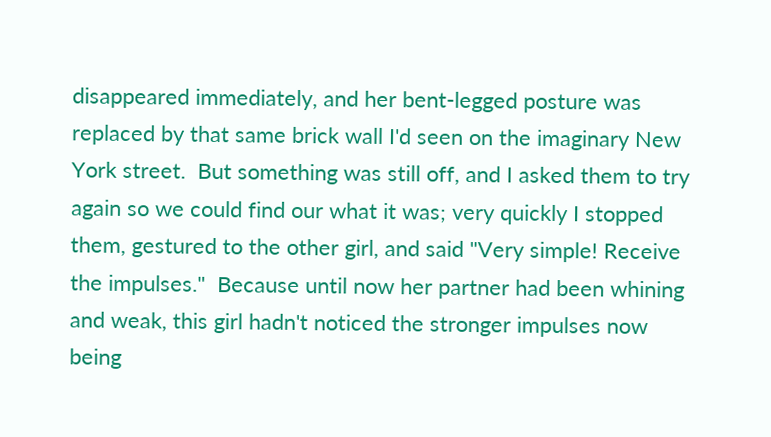disappeared immediately, and her bent-legged posture was replaced by that same brick wall I'd seen on the imaginary New York street.  But something was still off, and I asked them to try again so we could find our what it was; very quickly I stopped them, gestured to the other girl, and said "Very simple! Receive the impulses."  Because until now her partner had been whining and weak, this girl hadn't noticed the stronger impulses now being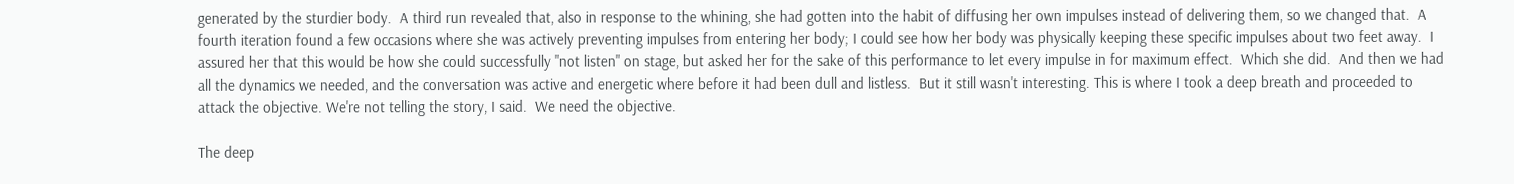generated by the sturdier body.  A third run revealed that, also in response to the whining, she had gotten into the habit of diffusing her own impulses instead of delivering them, so we changed that.  A fourth iteration found a few occasions where she was actively preventing impulses from entering her body; I could see how her body was physically keeping these specific impulses about two feet away.  I assured her that this would be how she could successfully "not listen" on stage, but asked her for the sake of this performance to let every impulse in for maximum effect.  Which she did.  And then we had all the dynamics we needed, and the conversation was active and energetic where before it had been dull and listless.  But it still wasn't interesting. This is where I took a deep breath and proceeded to attack the objective. We're not telling the story, I said.  We need the objective.

The deep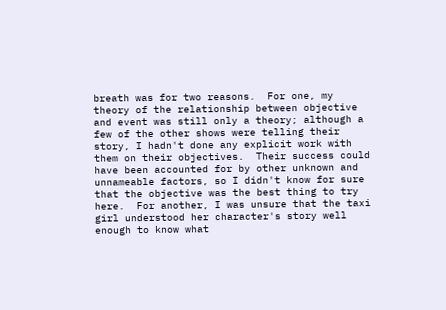breath was for two reasons.  For one, my theory of the relationship between objective and event was still only a theory; although a few of the other shows were telling their story, I hadn't done any explicit work with them on their objectives.  Their success could have been accounted for by other unknown and unnameable factors, so I didn't know for sure that the objective was the best thing to try here.  For another, I was unsure that the taxi girl understood her character's story well enough to know what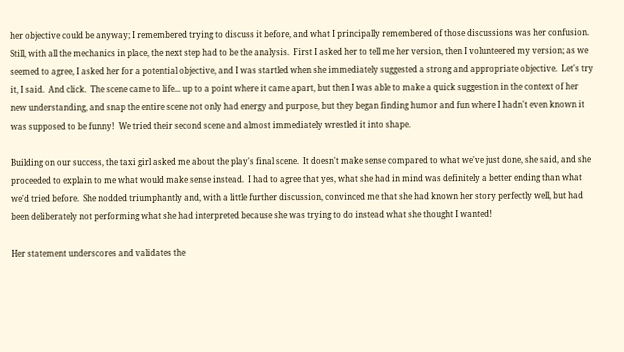her objective could be anyway; I remembered trying to discuss it before, and what I principally remembered of those discussions was her confusion.  Still, with all the mechanics in place, the next step had to be the analysis.  First I asked her to tell me her version, then I volunteered my version; as we seemed to agree, I asked her for a potential objective, and I was startled when she immediately suggested a strong and appropriate objective.  Let's try it, I said.  And click.  The scene came to life... up to a point where it came apart, but then I was able to make a quick suggestion in the context of her new understanding, and snap the entire scene not only had energy and purpose, but they began finding humor and fun where I hadn't even known it was supposed to be funny!  We tried their second scene and almost immediately wrestled it into shape.

Building on our success, the taxi girl asked me about the play's final scene.  It doesn't make sense compared to what we've just done, she said, and she proceeded to explain to me what would make sense instead.  I had to agree that yes, what she had in mind was definitely a better ending than what we'd tried before.  She nodded triumphantly and, with a little further discussion, convinced me that she had known her story perfectly well, but had been deliberately not performing what she had interpreted because she was trying to do instead what she thought I wanted!

Her statement underscores and validates the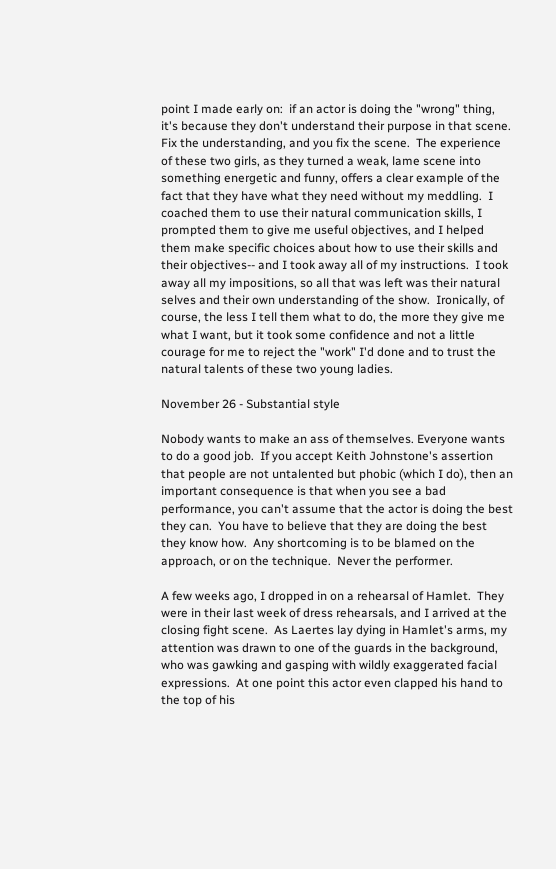point I made early on:  if an actor is doing the "wrong" thing, it's because they don't understand their purpose in that scene.  Fix the understanding, and you fix the scene.  The experience of these two girls, as they turned a weak, lame scene into something energetic and funny, offers a clear example of the fact that they have what they need without my meddling.  I coached them to use their natural communication skills, I prompted them to give me useful objectives, and I helped them make specific choices about how to use their skills and their objectives-- and I took away all of my instructions.  I took away all my impositions, so all that was left was their natural selves and their own understanding of the show.  Ironically, of course, the less I tell them what to do, the more they give me what I want, but it took some confidence and not a little courage for me to reject the "work" I'd done and to trust the natural talents of these two young ladies.

November 26 - Substantial style

Nobody wants to make an ass of themselves. Everyone wants to do a good job.  If you accept Keith Johnstone's assertion that people are not untalented but phobic (which I do), then an important consequence is that when you see a bad performance, you can't assume that the actor is doing the best they can.  You have to believe that they are doing the best they know how.  Any shortcoming is to be blamed on the approach, or on the technique.  Never the performer.

A few weeks ago, I dropped in on a rehearsal of Hamlet.  They were in their last week of dress rehearsals, and I arrived at the closing fight scene.  As Laertes lay dying in Hamlet's arms, my attention was drawn to one of the guards in the background, who was gawking and gasping with wildly exaggerated facial expressions.  At one point this actor even clapped his hand to the top of his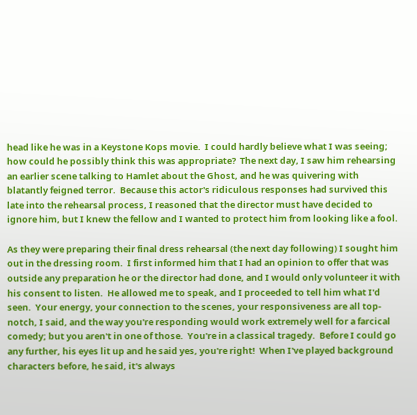head like he was in a Keystone Kops movie.  I could hardly believe what I was seeing; how could he possibly think this was appropriate?  The next day, I saw him rehearsing an earlier scene talking to Hamlet about the Ghost, and he was quivering with blatantly feigned terror.  Because this actor's ridiculous responses had survived this late into the rehearsal process, I reasoned that the director must have decided to ignore him, but I knew the fellow and I wanted to protect him from looking like a fool.

As they were preparing their final dress rehearsal (the next day following) I sought him out in the dressing room.  I first informed him that I had an opinion to offer that was outside any preparation he or the director had done, and I would only volunteer it with his consent to listen.  He allowed me to speak, and I proceeded to tell him what I'd seen.  Your energy, your connection to the scenes, your responsiveness are all top-notch, I said, and the way you're responding would work extremely well for a farcical comedy; but you aren't in one of those.  You're in a classical tragedy.  Before I could go any further, his eyes lit up and he said yes, you're right!  When I've played background characters before, he said, it's always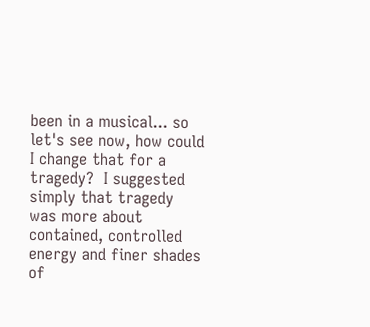been in a musical... so let's see now, how could I change that for a tragedy?  I suggested simply that tragedy was more about contained, controlled energy and finer shades of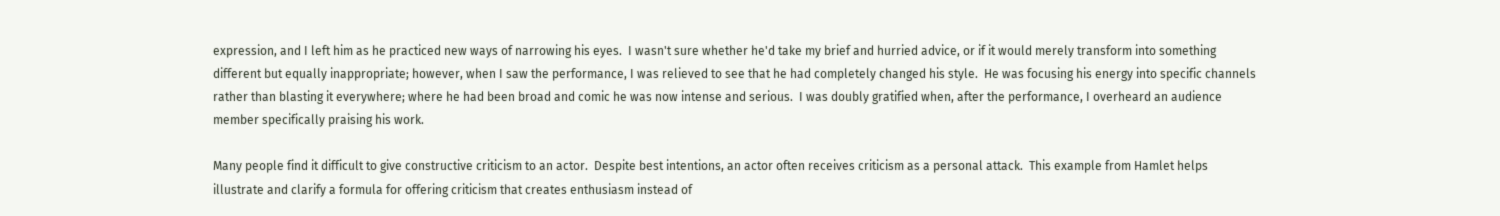expression, and I left him as he practiced new ways of narrowing his eyes.  I wasn't sure whether he'd take my brief and hurried advice, or if it would merely transform into something different but equally inappropriate; however, when I saw the performance, I was relieved to see that he had completely changed his style.  He was focusing his energy into specific channels rather than blasting it everywhere; where he had been broad and comic he was now intense and serious.  I was doubly gratified when, after the performance, I overheard an audience member specifically praising his work.

Many people find it difficult to give constructive criticism to an actor.  Despite best intentions, an actor often receives criticism as a personal attack.  This example from Hamlet helps illustrate and clarify a formula for offering criticism that creates enthusiasm instead of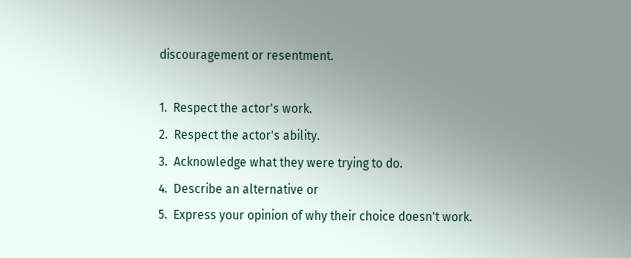discouragement or resentment.

1.  Respect the actor's work.
2.  Respect the actor's ability.
3.  Acknowledge what they were trying to do.
4.  Describe an alternative or
5.  Express your opinion of why their choice doesn't work.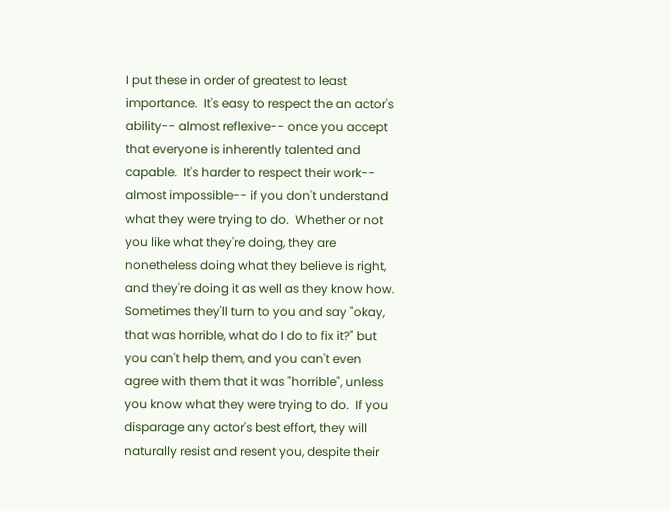I put these in order of greatest to least importance.  It's easy to respect the an actor's ability-- almost reflexive-- once you accept that everyone is inherently talented and capable.  It's harder to respect their work-- almost impossible-- if you don't understand what they were trying to do.  Whether or not you like what they're doing, they are nonetheless doing what they believe is right, and they're doing it as well as they know how.  Sometimes they'll turn to you and say "okay, that was horrible, what do I do to fix it?" but you can't help them, and you can't even agree with them that it was "horrible", unless you know what they were trying to do.  If you disparage any actor's best effort, they will naturally resist and resent you, despite their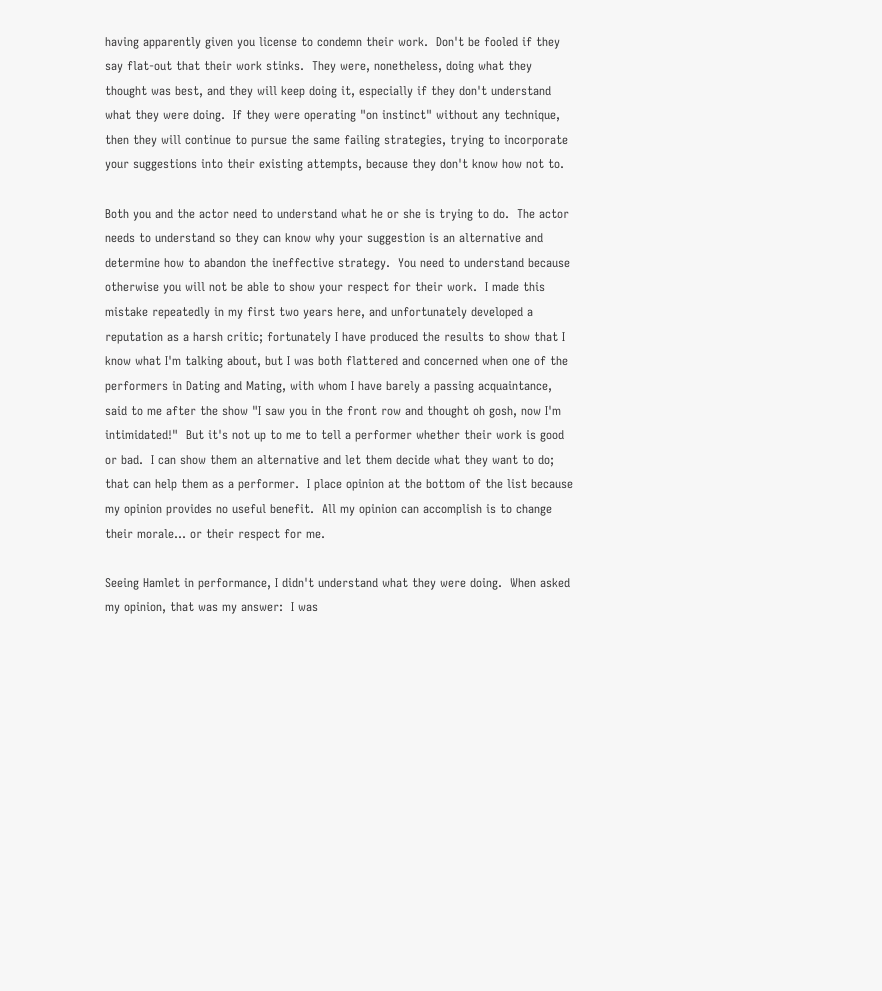having apparently given you license to condemn their work.  Don't be fooled if they say flat-out that their work stinks.  They were, nonetheless, doing what they thought was best, and they will keep doing it, especially if they don't understand what they were doing.  If they were operating "on instinct" without any technique, then they will continue to pursue the same failing strategies, trying to incorporate your suggestions into their existing attempts, because they don't know how not to.

Both you and the actor need to understand what he or she is trying to do.  The actor needs to understand so they can know why your suggestion is an alternative and determine how to abandon the ineffective strategy.  You need to understand because otherwise you will not be able to show your respect for their work.  I made this mistake repeatedly in my first two years here, and unfortunately developed a reputation as a harsh critic; fortunately I have produced the results to show that I know what I'm talking about, but I was both flattered and concerned when one of the performers in Dating and Mating, with whom I have barely a passing acquaintance, said to me after the show "I saw you in the front row and thought oh gosh, now I'm intimidated!"  But it's not up to me to tell a performer whether their work is good or bad.  I can show them an alternative and let them decide what they want to do; that can help them as a performer.  I place opinion at the bottom of the list because my opinion provides no useful benefit.  All my opinion can accomplish is to change their morale... or their respect for me.

Seeing Hamlet in performance, I didn't understand what they were doing.  When asked my opinion, that was my answer:  I was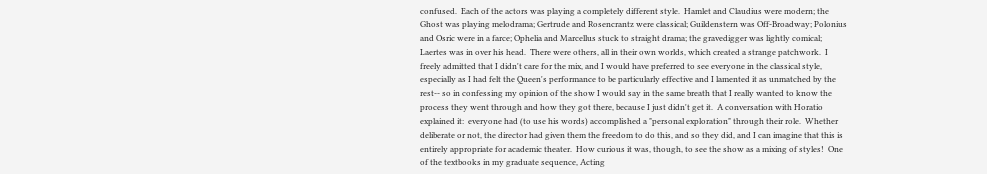confused.  Each of the actors was playing a completely different style.  Hamlet and Claudius were modern; the Ghost was playing melodrama; Gertrude and Rosencrantz were classical; Guildenstern was Off-Broadway; Polonius and Osric were in a farce; Ophelia and Marcellus stuck to straight drama; the gravedigger was lightly comical; Laertes was in over his head.  There were others, all in their own worlds, which created a strange patchwork.  I freely admitted that I didn't care for the mix, and I would have preferred to see everyone in the classical style, especially as I had felt the Queen's performance to be particularly effective and I lamented it as unmatched by the rest-- so in confessing my opinion of the show I would say in the same breath that I really wanted to know the process they went through and how they got there, because I just didn't get it.  A conversation with Horatio explained it:  everyone had (to use his words) accomplished a "personal exploration" through their role.  Whether deliberate or not, the director had given them the freedom to do this, and so they did, and I can imagine that this is entirely appropriate for academic theater.  How curious it was, though, to see the show as a mixing of styles!  One of the textbooks in my graduate sequence, Acting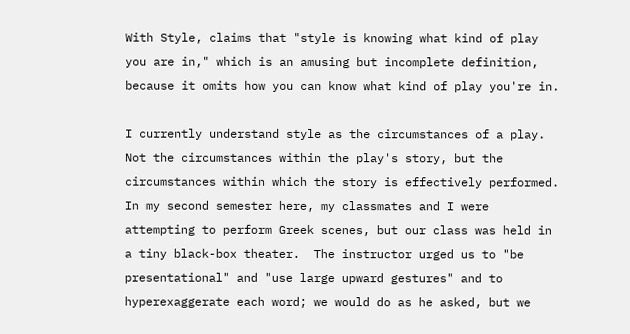With Style, claims that "style is knowing what kind of play you are in," which is an amusing but incomplete definition, because it omits how you can know what kind of play you're in.

I currently understand style as the circumstances of a play.  Not the circumstances within the play's story, but the circumstances within which the story is effectively performed.  In my second semester here, my classmates and I were attempting to perform Greek scenes, but our class was held in a tiny black-box theater.  The instructor urged us to "be presentational" and "use large upward gestures" and to hyperexaggerate each word; we would do as he asked, but we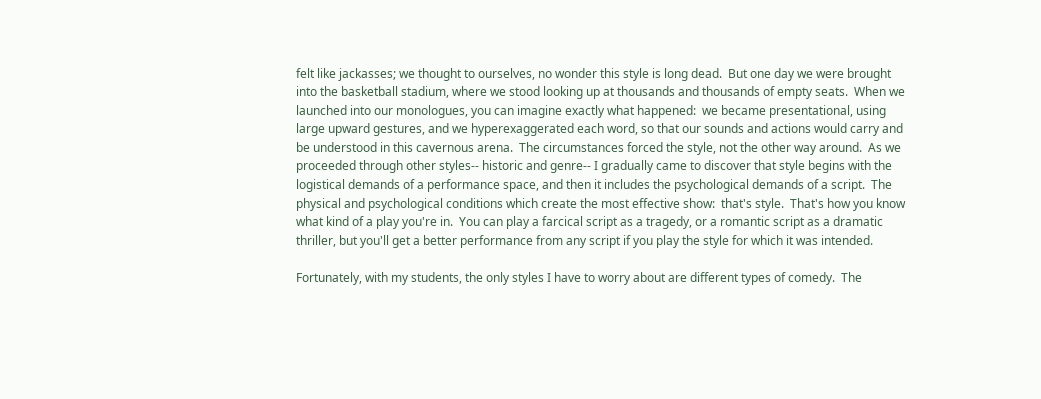felt like jackasses; we thought to ourselves, no wonder this style is long dead.  But one day we were brought into the basketball stadium, where we stood looking up at thousands and thousands of empty seats.  When we launched into our monologues, you can imagine exactly what happened:  we became presentational, using large upward gestures, and we hyperexaggerated each word, so that our sounds and actions would carry and be understood in this cavernous arena.  The circumstances forced the style, not the other way around.  As we proceeded through other styles-- historic and genre-- I gradually came to discover that style begins with the logistical demands of a performance space, and then it includes the psychological demands of a script.  The physical and psychological conditions which create the most effective show:  that's style.  That's how you know what kind of a play you're in.  You can play a farcical script as a tragedy, or a romantic script as a dramatic thriller, but you'll get a better performance from any script if you play the style for which it was intended.

Fortunately, with my students, the only styles I have to worry about are different types of comedy.  The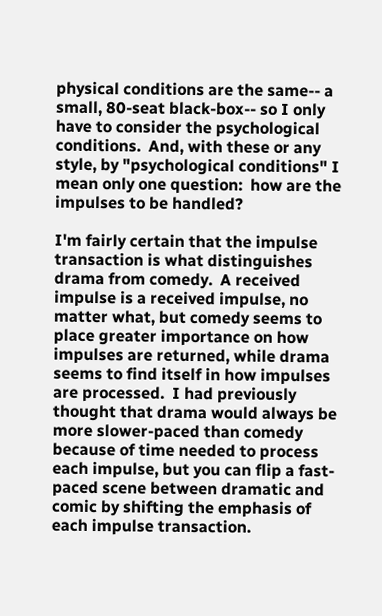physical conditions are the same-- a small, 80-seat black-box-- so I only have to consider the psychological conditions.  And, with these or any style, by "psychological conditions" I mean only one question:  how are the impulses to be handled?

I'm fairly certain that the impulse transaction is what distinguishes drama from comedy.  A received impulse is a received impulse, no matter what, but comedy seems to place greater importance on how impulses are returned, while drama seems to find itself in how impulses are processed.  I had previously thought that drama would always be more slower-paced than comedy because of time needed to process each impulse, but you can flip a fast-paced scene between dramatic and comic by shifting the emphasis of each impulse transaction.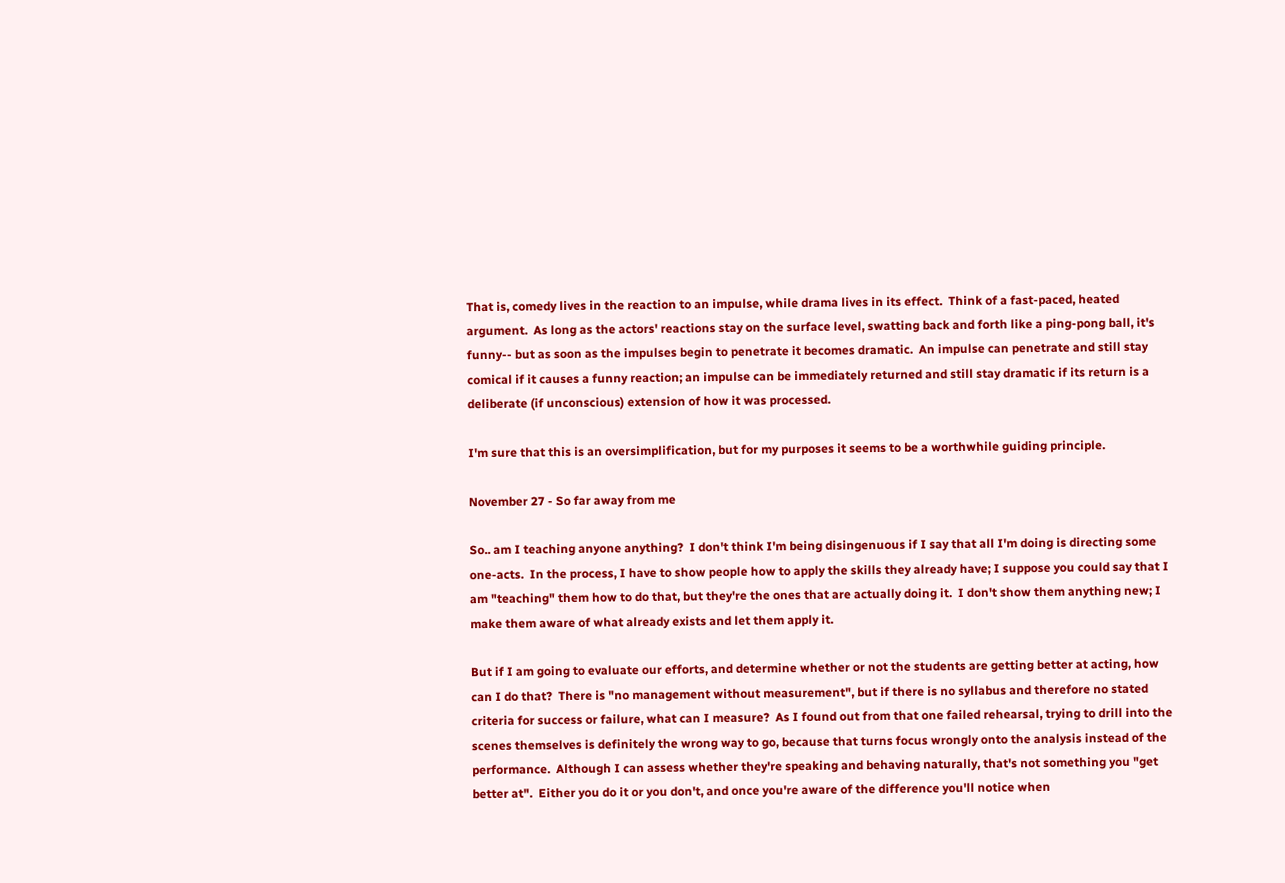That is, comedy lives in the reaction to an impulse, while drama lives in its effect.  Think of a fast-paced, heated argument.  As long as the actors' reactions stay on the surface level, swatting back and forth like a ping-pong ball, it's funny-- but as soon as the impulses begin to penetrate it becomes dramatic.  An impulse can penetrate and still stay comical if it causes a funny reaction; an impulse can be immediately returned and still stay dramatic if its return is a deliberate (if unconscious) extension of how it was processed.

I'm sure that this is an oversimplification, but for my purposes it seems to be a worthwhile guiding principle.

November 27 - So far away from me

So.. am I teaching anyone anything?  I don't think I'm being disingenuous if I say that all I'm doing is directing some one-acts.  In the process, I have to show people how to apply the skills they already have; I suppose you could say that I am "teaching" them how to do that, but they're the ones that are actually doing it.  I don't show them anything new; I make them aware of what already exists and let them apply it.

But if I am going to evaluate our efforts, and determine whether or not the students are getting better at acting, how can I do that?  There is "no management without measurement", but if there is no syllabus and therefore no stated criteria for success or failure, what can I measure?  As I found out from that one failed rehearsal, trying to drill into the scenes themselves is definitely the wrong way to go, because that turns focus wrongly onto the analysis instead of the performance.  Although I can assess whether they're speaking and behaving naturally, that's not something you "get better at".  Either you do it or you don't, and once you're aware of the difference you'll notice when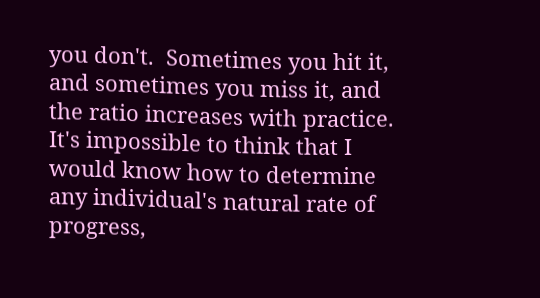you don't.  Sometimes you hit it, and sometimes you miss it, and the ratio increases with practice.  It's impossible to think that I would know how to determine any individual's natural rate of progress,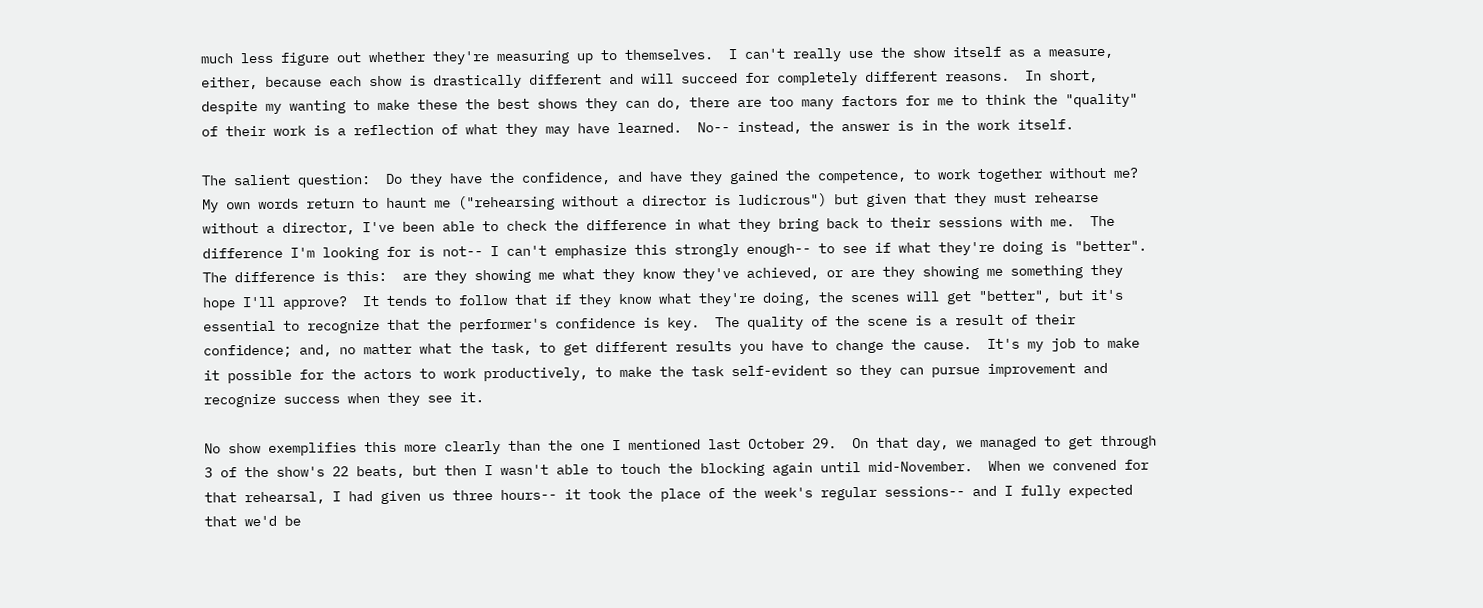much less figure out whether they're measuring up to themselves.  I can't really use the show itself as a measure, either, because each show is drastically different and will succeed for completely different reasons.  In short, despite my wanting to make these the best shows they can do, there are too many factors for me to think the "quality" of their work is a reflection of what they may have learned.  No-- instead, the answer is in the work itself.

The salient question:  Do they have the confidence, and have they gained the competence, to work together without me?  My own words return to haunt me ("rehearsing without a director is ludicrous") but given that they must rehearse without a director, I've been able to check the difference in what they bring back to their sessions with me.  The difference I'm looking for is not-- I can't emphasize this strongly enough-- to see if what they're doing is "better".  The difference is this:  are they showing me what they know they've achieved, or are they showing me something they hope I'll approve?  It tends to follow that if they know what they're doing, the scenes will get "better", but it's essential to recognize that the performer's confidence is key.  The quality of the scene is a result of their confidence; and, no matter what the task, to get different results you have to change the cause.  It's my job to make it possible for the actors to work productively, to make the task self-evident so they can pursue improvement and recognize success when they see it.

No show exemplifies this more clearly than the one I mentioned last October 29.  On that day, we managed to get through 3 of the show's 22 beats, but then I wasn't able to touch the blocking again until mid-November.  When we convened for that rehearsal, I had given us three hours-- it took the place of the week's regular sessions-- and I fully expected that we'd be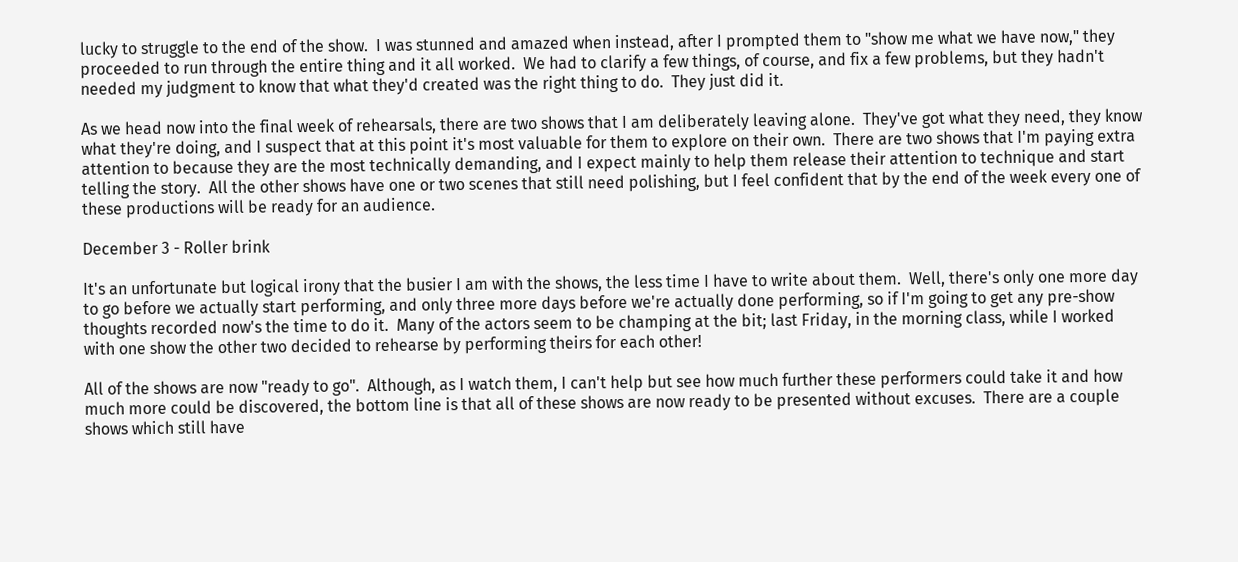lucky to struggle to the end of the show.  I was stunned and amazed when instead, after I prompted them to "show me what we have now," they proceeded to run through the entire thing and it all worked.  We had to clarify a few things, of course, and fix a few problems, but they hadn't needed my judgment to know that what they'd created was the right thing to do.  They just did it.

As we head now into the final week of rehearsals, there are two shows that I am deliberately leaving alone.  They've got what they need, they know what they're doing, and I suspect that at this point it's most valuable for them to explore on their own.  There are two shows that I'm paying extra attention to because they are the most technically demanding, and I expect mainly to help them release their attention to technique and start telling the story.  All the other shows have one or two scenes that still need polishing, but I feel confident that by the end of the week every one of these productions will be ready for an audience.

December 3 - Roller brink

It's an unfortunate but logical irony that the busier I am with the shows, the less time I have to write about them.  Well, there's only one more day to go before we actually start performing, and only three more days before we're actually done performing, so if I'm going to get any pre-show thoughts recorded now's the time to do it.  Many of the actors seem to be champing at the bit; last Friday, in the morning class, while I worked with one show the other two decided to rehearse by performing theirs for each other!

All of the shows are now "ready to go".  Although, as I watch them, I can't help but see how much further these performers could take it and how much more could be discovered, the bottom line is that all of these shows are now ready to be presented without excuses.  There are a couple shows which still have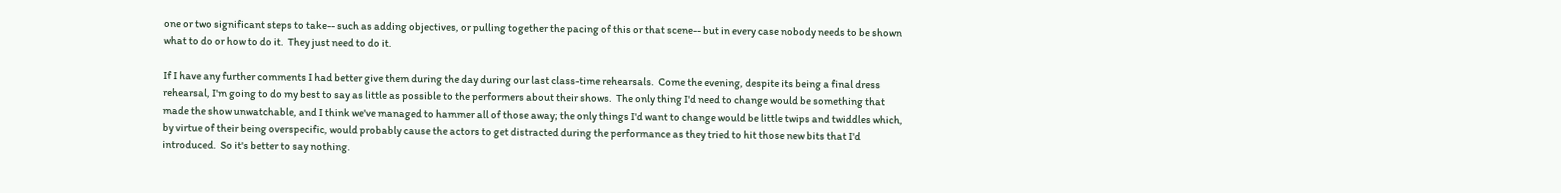one or two significant steps to take-- such as adding objectives, or pulling together the pacing of this or that scene-- but in every case nobody needs to be shown what to do or how to do it.  They just need to do it.

If I have any further comments I had better give them during the day during our last class-time rehearsals.  Come the evening, despite its being a final dress rehearsal, I'm going to do my best to say as little as possible to the performers about their shows.  The only thing I'd need to change would be something that made the show unwatchable, and I think we've managed to hammer all of those away; the only things I'd want to change would be little twips and twiddles which, by virtue of their being overspecific, would probably cause the actors to get distracted during the performance as they tried to hit those new bits that I'd introduced.  So it's better to say nothing.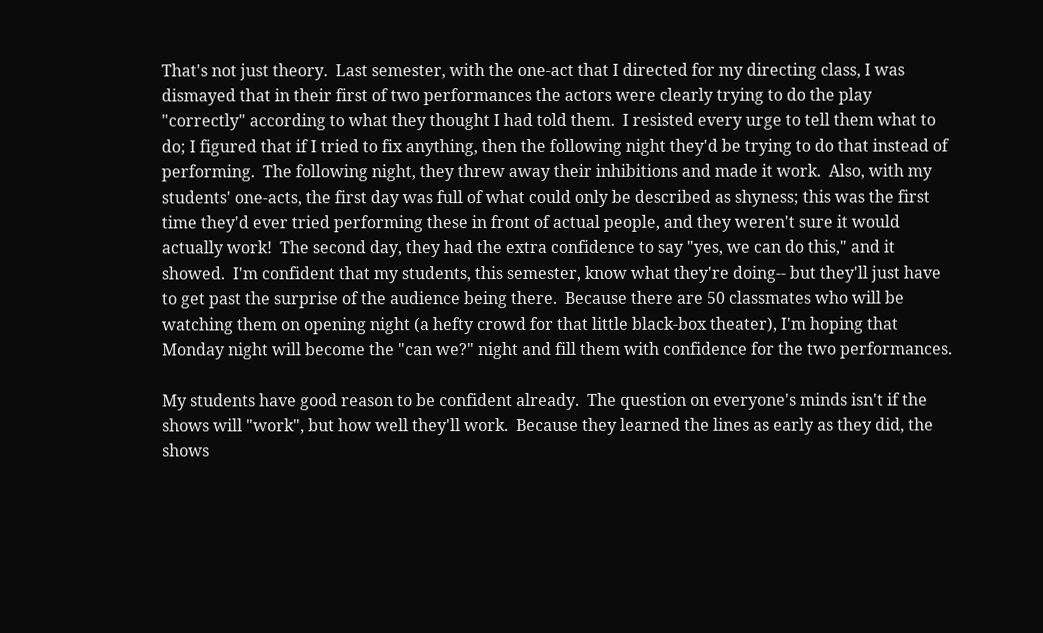That's not just theory.  Last semester, with the one-act that I directed for my directing class, I was dismayed that in their first of two performances the actors were clearly trying to do the play "correctly" according to what they thought I had told them.  I resisted every urge to tell them what to do; I figured that if I tried to fix anything, then the following night they'd be trying to do that instead of performing.  The following night, they threw away their inhibitions and made it work.  Also, with my students' one-acts, the first day was full of what could only be described as shyness; this was the first time they'd ever tried performing these in front of actual people, and they weren't sure it would actually work!  The second day, they had the extra confidence to say "yes, we can do this," and it showed.  I'm confident that my students, this semester, know what they're doing-- but they'll just have to get past the surprise of the audience being there.  Because there are 50 classmates who will be watching them on opening night (a hefty crowd for that little black-box theater), I'm hoping that Monday night will become the "can we?" night and fill them with confidence for the two performances.

My students have good reason to be confident already.  The question on everyone's minds isn't if the shows will "work", but how well they'll work.  Because they learned the lines as early as they did, the shows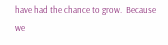have had the chance to grow.  Because we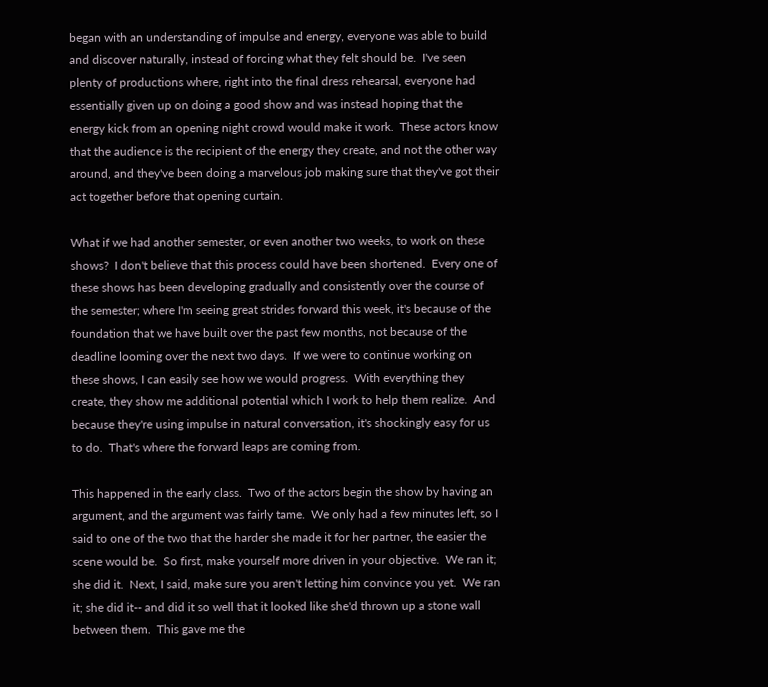began with an understanding of impulse and energy, everyone was able to build and discover naturally, instead of forcing what they felt should be.  I've seen plenty of productions where, right into the final dress rehearsal, everyone had essentially given up on doing a good show and was instead hoping that the energy kick from an opening night crowd would make it work.  These actors know that the audience is the recipient of the energy they create, and not the other way around, and they've been doing a marvelous job making sure that they've got their act together before that opening curtain.

What if we had another semester, or even another two weeks, to work on these shows?  I don't believe that this process could have been shortened.  Every one of these shows has been developing gradually and consistently over the course of the semester; where I'm seeing great strides forward this week, it's because of the foundation that we have built over the past few months, not because of the deadline looming over the next two days.  If we were to continue working on these shows, I can easily see how we would progress.  With everything they create, they show me additional potential which I work to help them realize.  And because they're using impulse in natural conversation, it's shockingly easy for us to do.  That's where the forward leaps are coming from.

This happened in the early class.  Two of the actors begin the show by having an argument, and the argument was fairly tame.  We only had a few minutes left, so I said to one of the two that the harder she made it for her partner, the easier the scene would be.  So first, make yourself more driven in your objective.  We ran it; she did it.  Next, I said, make sure you aren't letting him convince you yet.  We ran it; she did it-- and did it so well that it looked like she'd thrown up a stone wall between them.  This gave me the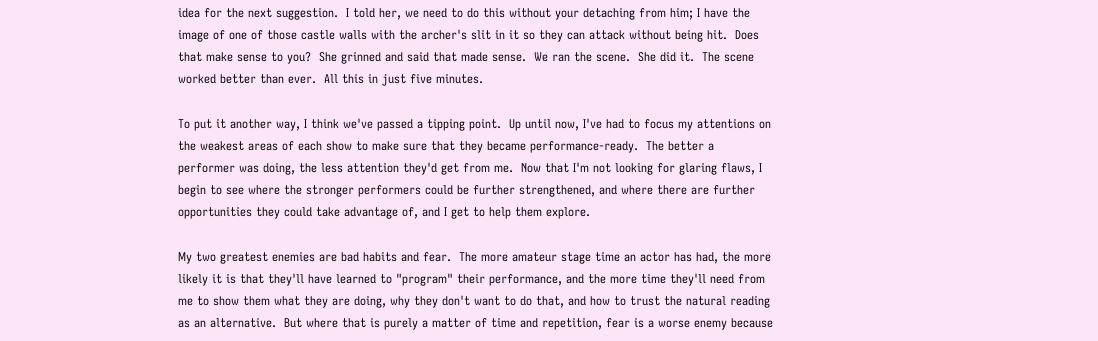idea for the next suggestion.  I told her, we need to do this without your detaching from him; I have the image of one of those castle walls with the archer's slit in it so they can attack without being hit.  Does that make sense to you?  She grinned and said that made sense.  We ran the scene.  She did it.  The scene worked better than ever.  All this in just five minutes.

To put it another way, I think we've passed a tipping point.  Up until now, I've had to focus my attentions on the weakest areas of each show to make sure that they became performance-ready.  The better a performer was doing, the less attention they'd get from me.  Now that I'm not looking for glaring flaws, I begin to see where the stronger performers could be further strengthened, and where there are further opportunities they could take advantage of, and I get to help them explore.

My two greatest enemies are bad habits and fear.  The more amateur stage time an actor has had, the more likely it is that they'll have learned to "program" their performance, and the more time they'll need from me to show them what they are doing, why they don't want to do that, and how to trust the natural reading as an alternative.  But where that is purely a matter of time and repetition, fear is a worse enemy because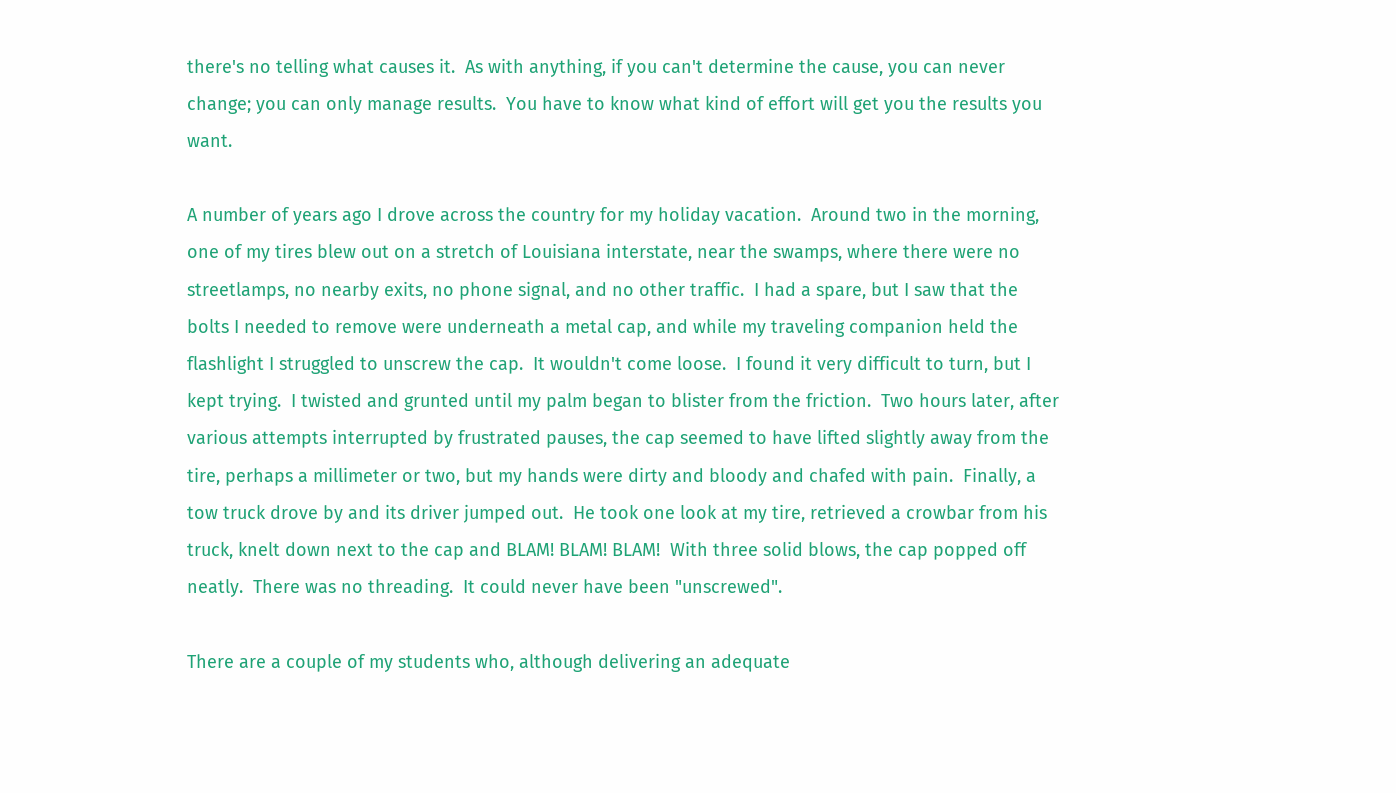there's no telling what causes it.  As with anything, if you can't determine the cause, you can never change; you can only manage results.  You have to know what kind of effort will get you the results you want.

A number of years ago I drove across the country for my holiday vacation.  Around two in the morning, one of my tires blew out on a stretch of Louisiana interstate, near the swamps, where there were no streetlamps, no nearby exits, no phone signal, and no other traffic.  I had a spare, but I saw that the bolts I needed to remove were underneath a metal cap, and while my traveling companion held the flashlight I struggled to unscrew the cap.  It wouldn't come loose.  I found it very difficult to turn, but I kept trying.  I twisted and grunted until my palm began to blister from the friction.  Two hours later, after various attempts interrupted by frustrated pauses, the cap seemed to have lifted slightly away from the tire, perhaps a millimeter or two, but my hands were dirty and bloody and chafed with pain.  Finally, a tow truck drove by and its driver jumped out.  He took one look at my tire, retrieved a crowbar from his truck, knelt down next to the cap and BLAM! BLAM! BLAM!  With three solid blows, the cap popped off neatly.  There was no threading.  It could never have been "unscrewed".

There are a couple of my students who, although delivering an adequate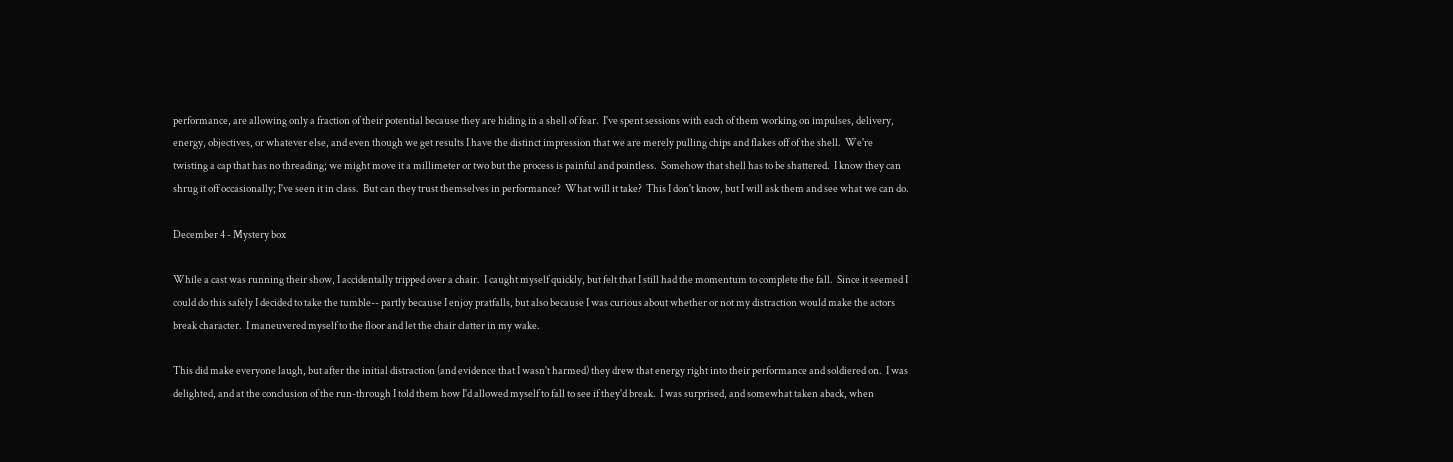performance, are allowing only a fraction of their potential because they are hiding in a shell of fear.  I've spent sessions with each of them working on impulses, delivery, energy, objectives, or whatever else, and even though we get results I have the distinct impression that we are merely pulling chips and flakes off of the shell.  We're twisting a cap that has no threading; we might move it a millimeter or two but the process is painful and pointless.  Somehow that shell has to be shattered.  I know they can shrug it off occasionally; I've seen it in class.  But can they trust themselves in performance?  What will it take?  This I don't know, but I will ask them and see what we can do.

December 4 - Mystery box

While a cast was running their show, I accidentally tripped over a chair.  I caught myself quickly, but felt that I still had the momentum to complete the fall.  Since it seemed I could do this safely I decided to take the tumble-- partly because I enjoy pratfalls, but also because I was curious about whether or not my distraction would make the actors break character.  I maneuvered myself to the floor and let the chair clatter in my wake.

This did make everyone laugh, but after the initial distraction (and evidence that I wasn't harmed) they drew that energy right into their performance and soldiered on.  I was delighted, and at the conclusion of the run-through I told them how I'd allowed myself to fall to see if they'd break.  I was surprised, and somewhat taken aback, when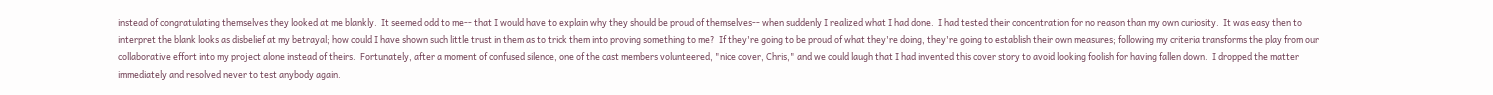instead of congratulating themselves they looked at me blankly.  It seemed odd to me-- that I would have to explain why they should be proud of themselves-- when suddenly I realized what I had done.  I had tested their concentration for no reason than my own curiosity.  It was easy then to interpret the blank looks as disbelief at my betrayal; how could I have shown such little trust in them as to trick them into proving something to me?  If they're going to be proud of what they're doing, they're going to establish their own measures; following my criteria transforms the play from our collaborative effort into my project alone instead of theirs.  Fortunately, after a moment of confused silence, one of the cast members volunteered, "nice cover, Chris," and we could laugh that I had invented this cover story to avoid looking foolish for having fallen down.  I dropped the matter immediately and resolved never to test anybody again.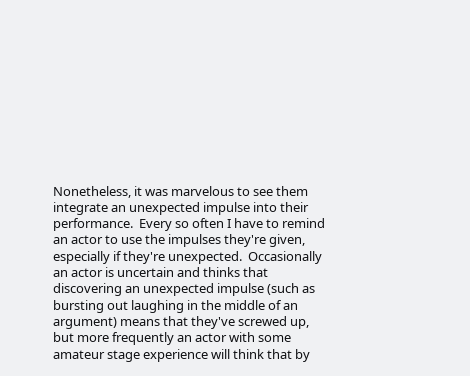Nonetheless, it was marvelous to see them integrate an unexpected impulse into their performance.  Every so often I have to remind an actor to use the impulses they're given, especially if they're unexpected.  Occasionally an actor is uncertain and thinks that discovering an unexpected impulse (such as bursting out laughing in the middle of an argument) means that they've screwed up, but more frequently an actor with some amateur stage experience will think that by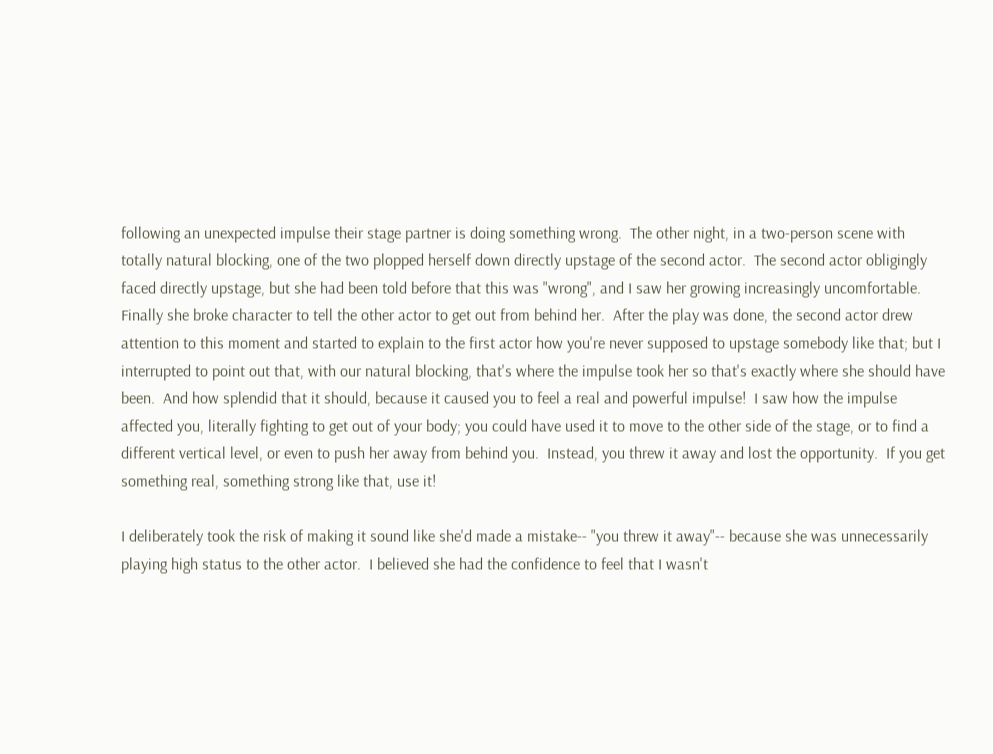following an unexpected impulse their stage partner is doing something wrong.  The other night, in a two-person scene with totally natural blocking, one of the two plopped herself down directly upstage of the second actor.  The second actor obligingly faced directly upstage, but she had been told before that this was "wrong", and I saw her growing increasingly uncomfortable.  Finally she broke character to tell the other actor to get out from behind her.  After the play was done, the second actor drew attention to this moment and started to explain to the first actor how you're never supposed to upstage somebody like that; but I interrupted to point out that, with our natural blocking, that's where the impulse took her so that's exactly where she should have been.  And how splendid that it should, because it caused you to feel a real and powerful impulse!  I saw how the impulse affected you, literally fighting to get out of your body; you could have used it to move to the other side of the stage, or to find a different vertical level, or even to push her away from behind you.  Instead, you threw it away and lost the opportunity.  If you get something real, something strong like that, use it!

I deliberately took the risk of making it sound like she'd made a mistake-- "you threw it away"-- because she was unnecessarily playing high status to the other actor.  I believed she had the confidence to feel that I wasn't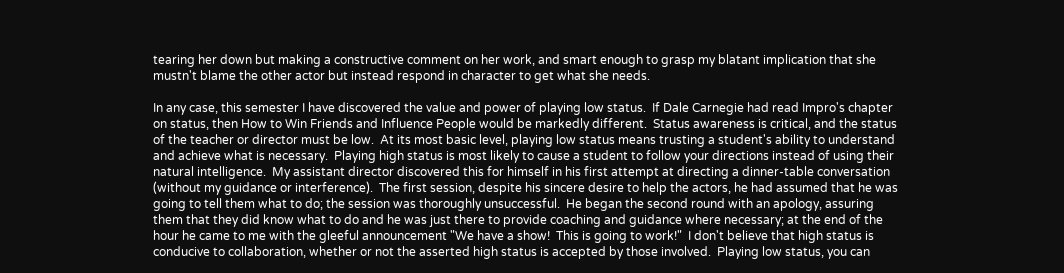tearing her down but making a constructive comment on her work, and smart enough to grasp my blatant implication that she mustn't blame the other actor but instead respond in character to get what she needs.

In any case, this semester I have discovered the value and power of playing low status.  If Dale Carnegie had read Impro's chapter on status, then How to Win Friends and Influence People would be markedly different.  Status awareness is critical, and the status of the teacher or director must be low.  At its most basic level, playing low status means trusting a student's ability to understand and achieve what is necessary.  Playing high status is most likely to cause a student to follow your directions instead of using their natural intelligence.  My assistant director discovered this for himself in his first attempt at directing a dinner-table conversation (without my guidance or interference).  The first session, despite his sincere desire to help the actors, he had assumed that he was going to tell them what to do; the session was thoroughly unsuccessful.  He began the second round with an apology, assuring them that they did know what to do and he was just there to provide coaching and guidance where necessary; at the end of the hour he came to me with the gleeful announcement "We have a show!  This is going to work!"  I don't believe that high status is conducive to collaboration, whether or not the asserted high status is accepted by those involved.  Playing low status, you can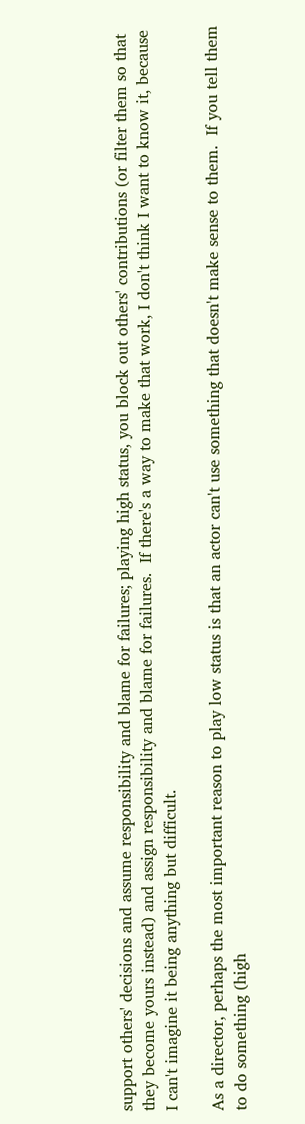support others' decisions and assume responsibility and blame for failures; playing high status, you block out others' contributions (or filter them so that they become yours instead) and assign responsibility and blame for failures.  If there's a way to make that work, I don't think I want to know it, because I can't imagine it being anything but difficult.

As a director, perhaps the most important reason to play low status is that an actor can't use something that doesn't make sense to them.  If you tell them to do something (high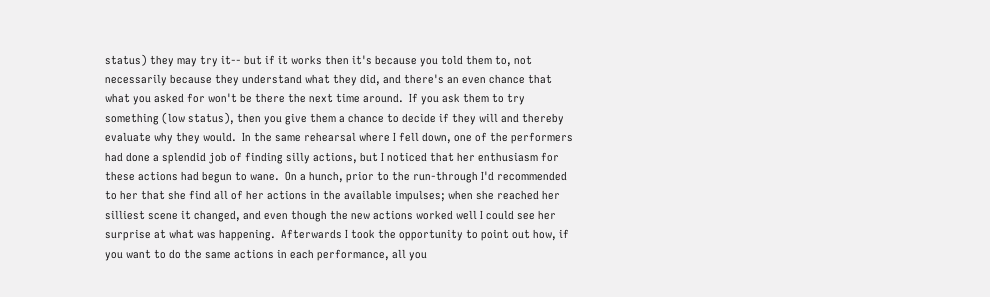status) they may try it-- but if it works then it's because you told them to, not necessarily because they understand what they did, and there's an even chance that what you asked for won't be there the next time around.  If you ask them to try something (low status), then you give them a chance to decide if they will and thereby evaluate why they would.  In the same rehearsal where I fell down, one of the performers had done a splendid job of finding silly actions, but I noticed that her enthusiasm for these actions had begun to wane.  On a hunch, prior to the run-through I'd recommended to her that she find all of her actions in the available impulses; when she reached her silliest scene it changed, and even though the new actions worked well I could see her surprise at what was happening.  Afterwards I took the opportunity to point out how, if you want to do the same actions in each performance, all you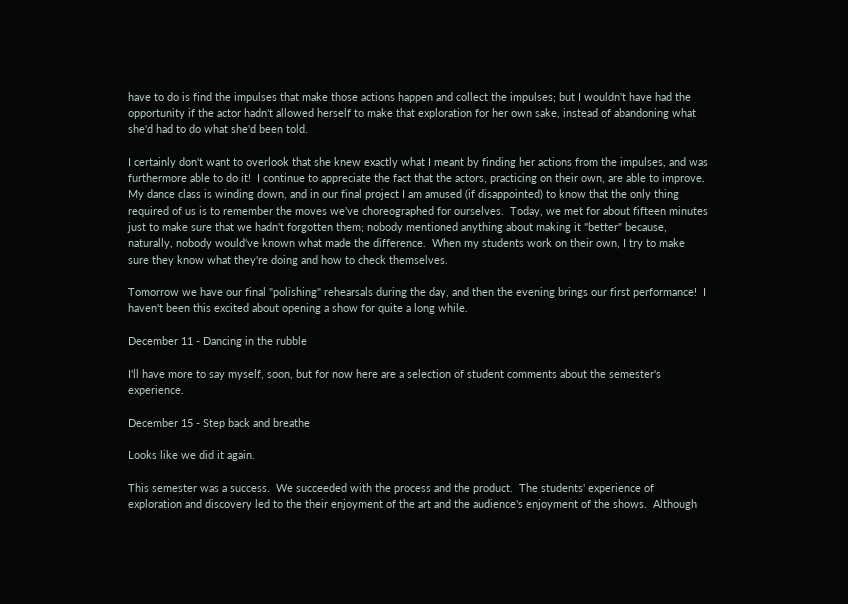have to do is find the impulses that make those actions happen and collect the impulses; but I wouldn't have had the opportunity if the actor hadn't allowed herself to make that exploration for her own sake, instead of abandoning what she'd had to do what she'd been told.

I certainly don't want to overlook that she knew exactly what I meant by finding her actions from the impulses, and was furthermore able to do it!  I continue to appreciate the fact that the actors, practicing on their own, are able to improve.  My dance class is winding down, and in our final project I am amused (if disappointed) to know that the only thing required of us is to remember the moves we've choreographed for ourselves.  Today, we met for about fifteen minutes just to make sure that we hadn't forgotten them; nobody mentioned anything about making it "better" because, naturally, nobody would've known what made the difference.  When my students work on their own, I try to make sure they know what they're doing and how to check themselves.

Tomorrow we have our final "polishing" rehearsals during the day, and then the evening brings our first performance!  I haven't been this excited about opening a show for quite a long while.

December 11 - Dancing in the rubble

I'll have more to say myself, soon, but for now here are a selection of student comments about the semester's experience.

December 15 - Step back and breathe

Looks like we did it again.

This semester was a success.  We succeeded with the process and the product.  The students' experience of exploration and discovery led to the their enjoyment of the art and the audience's enjoyment of the shows.  Although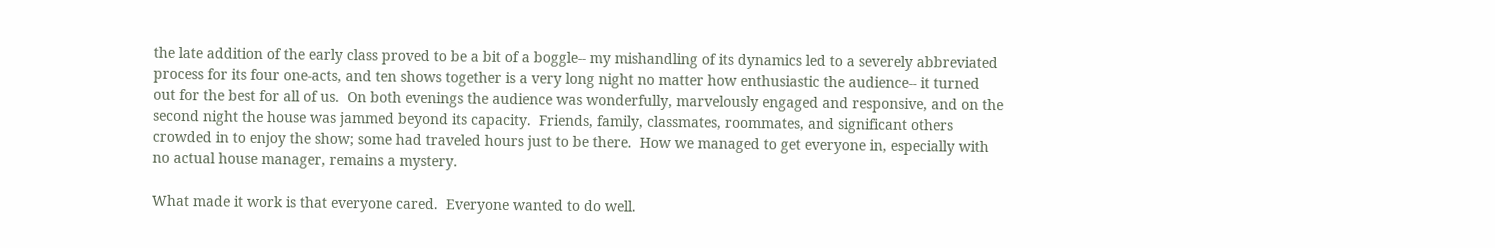the late addition of the early class proved to be a bit of a boggle-- my mishandling of its dynamics led to a severely abbreviated process for its four one-acts, and ten shows together is a very long night no matter how enthusiastic the audience-- it turned out for the best for all of us.  On both evenings the audience was wonderfully, marvelously engaged and responsive, and on the second night the house was jammed beyond its capacity.  Friends, family, classmates, roommates, and significant others crowded in to enjoy the show; some had traveled hours just to be there.  How we managed to get everyone in, especially with no actual house manager, remains a mystery.

What made it work is that everyone cared.  Everyone wanted to do well.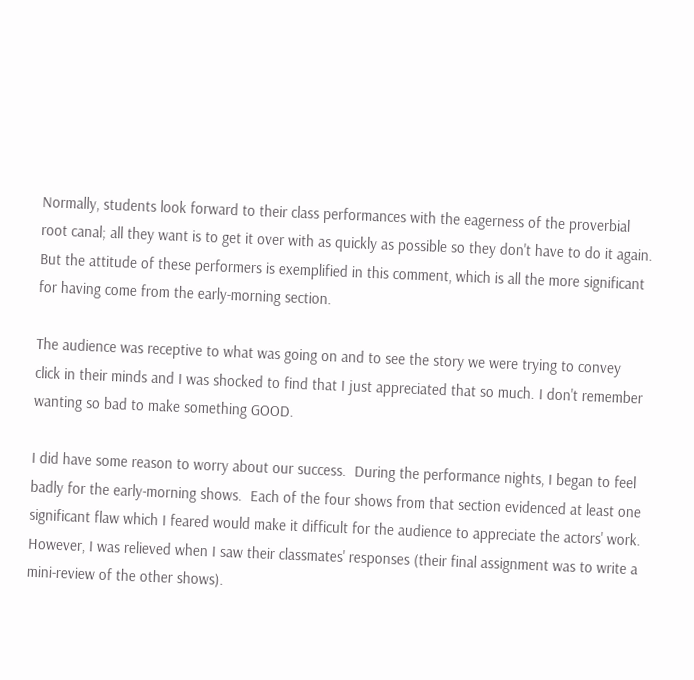Normally, students look forward to their class performances with the eagerness of the proverbial root canal; all they want is to get it over with as quickly as possible so they don't have to do it again.  But the attitude of these performers is exemplified in this comment, which is all the more significant for having come from the early-morning section.

The audience was receptive to what was going on and to see the story we were trying to convey click in their minds and I was shocked to find that I just appreciated that so much. I don't remember wanting so bad to make something GOOD.

I did have some reason to worry about our success.  During the performance nights, I began to feel badly for the early-morning shows.  Each of the four shows from that section evidenced at least one significant flaw which I feared would make it difficult for the audience to appreciate the actors' work.  However, I was relieved when I saw their classmates' responses (their final assignment was to write a mini-review of the other shows).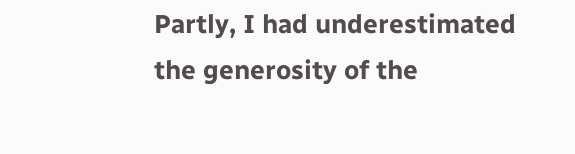Partly, I had underestimated the generosity of the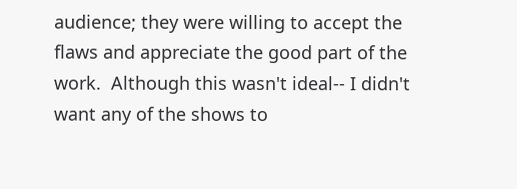audience; they were willing to accept the flaws and appreciate the good part of the work.  Although this wasn't ideal-- I didn't want any of the shows to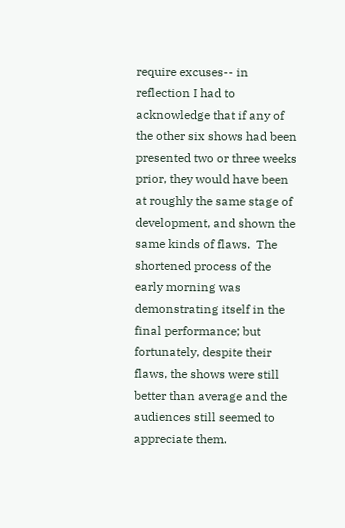require excuses-- in reflection I had to acknowledge that if any of the other six shows had been presented two or three weeks prior, they would have been at roughly the same stage of development, and shown the same kinds of flaws.  The shortened process of the early morning was demonstrating itself in the final performance; but fortunately, despite their flaws, the shows were still better than average and the audiences still seemed to appreciate them.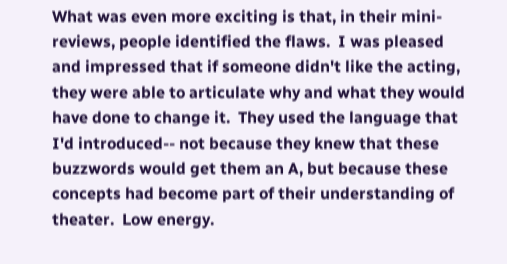What was even more exciting is that, in their mini-reviews, people identified the flaws.  I was pleased and impressed that if someone didn't like the acting, they were able to articulate why and what they would have done to change it.  They used the language that I'd introduced-- not because they knew that these buzzwords would get them an A, but because these concepts had become part of their understanding of theater.  Low energy.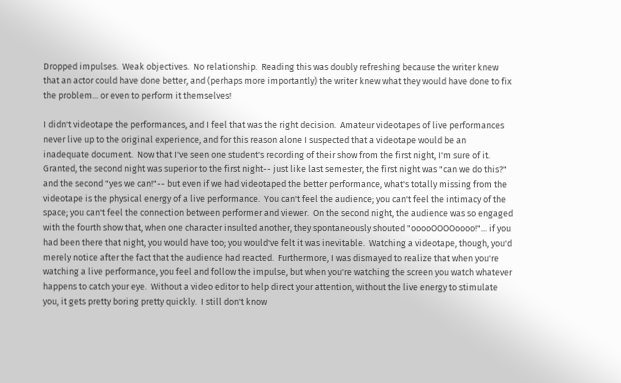Dropped impulses.  Weak objectives.  No relationship.  Reading this was doubly refreshing because the writer knew that an actor could have done better, and (perhaps more importantly) the writer knew what they would have done to fix the problem... or even to perform it themselves!

I didn't videotape the performances, and I feel that was the right decision.  Amateur videotapes of live performances never live up to the original experience, and for this reason alone I suspected that a videotape would be an inadequate document.  Now that I've seen one student's recording of their show from the first night, I'm sure of it.  Granted, the second night was superior to the first night-- just like last semester, the first night was "can we do this?" and the second "yes we can!"-- but even if we had videotaped the better performance, what's totally missing from the videotape is the physical energy of a live performance.  You can't feel the audience; you can't feel the intimacy of the space; you can't feel the connection between performer and viewer.  On the second night, the audience was so engaged with the fourth show that, when one character insulted another, they spontaneously shouted "ooooOOOOoooo!"... if you had been there that night, you would have too; you would've felt it was inevitable.  Watching a videotape, though, you'd merely notice after the fact that the audience had reacted.  Furthermore, I was dismayed to realize that when you're watching a live performance, you feel and follow the impulse, but when you're watching the screen you watch whatever happens to catch your eye.  Without a video editor to help direct your attention, without the live energy to stimulate you, it gets pretty boring pretty quickly.  I still don't know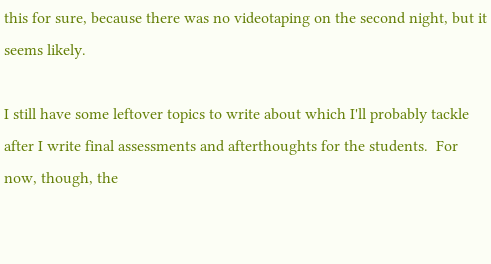this for sure, because there was no videotaping on the second night, but it seems likely.

I still have some leftover topics to write about which I'll probably tackle after I write final assessments and afterthoughts for the students.  For now, though, the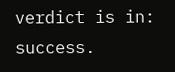verdict is in:  success.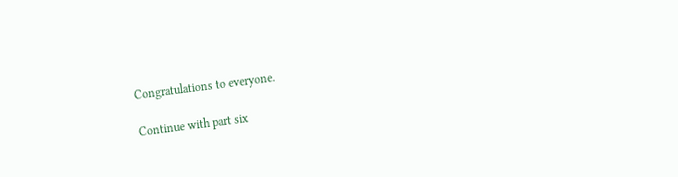Congratulations to everyone.

Continue with part six